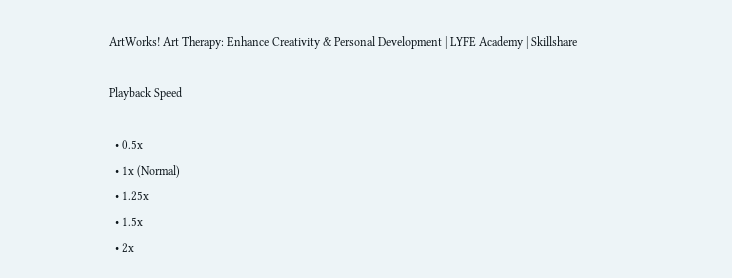ArtWorks! Art Therapy: Enhance Creativity & Personal Development | LYFE Academy | Skillshare

Playback Speed

  • 0.5x
  • 1x (Normal)
  • 1.25x
  • 1.5x
  • 2x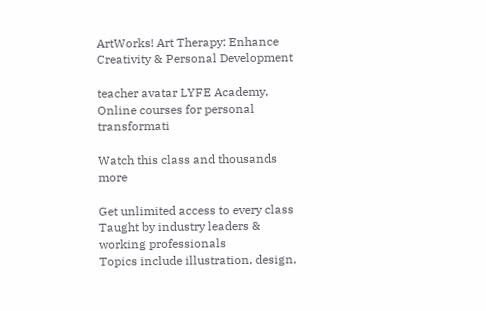ArtWorks! Art Therapy: Enhance Creativity & Personal Development

teacher avatar LYFE Academy, Online courses for personal transformati

Watch this class and thousands more

Get unlimited access to every class
Taught by industry leaders & working professionals
Topics include illustration, design,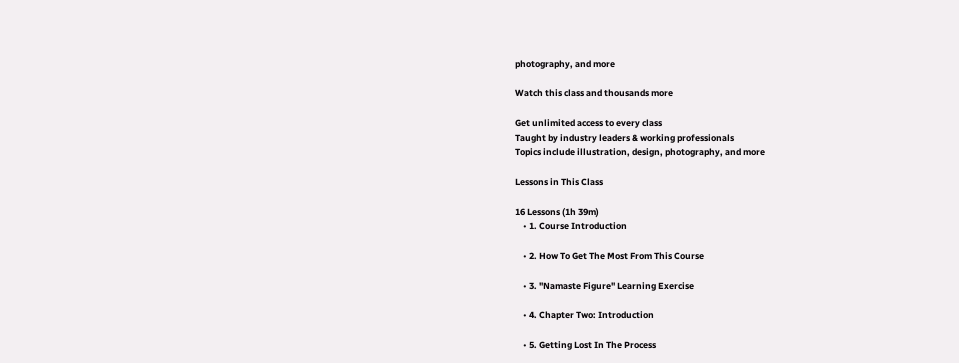photography, and more

Watch this class and thousands more

Get unlimited access to every class
Taught by industry leaders & working professionals
Topics include illustration, design, photography, and more

Lessons in This Class

16 Lessons (1h 39m)
    • 1. Course Introduction

    • 2. How To Get The Most From This Course

    • 3. "Namaste Figure" Learning Exercise

    • 4. Chapter Two: Introduction

    • 5. Getting Lost In The Process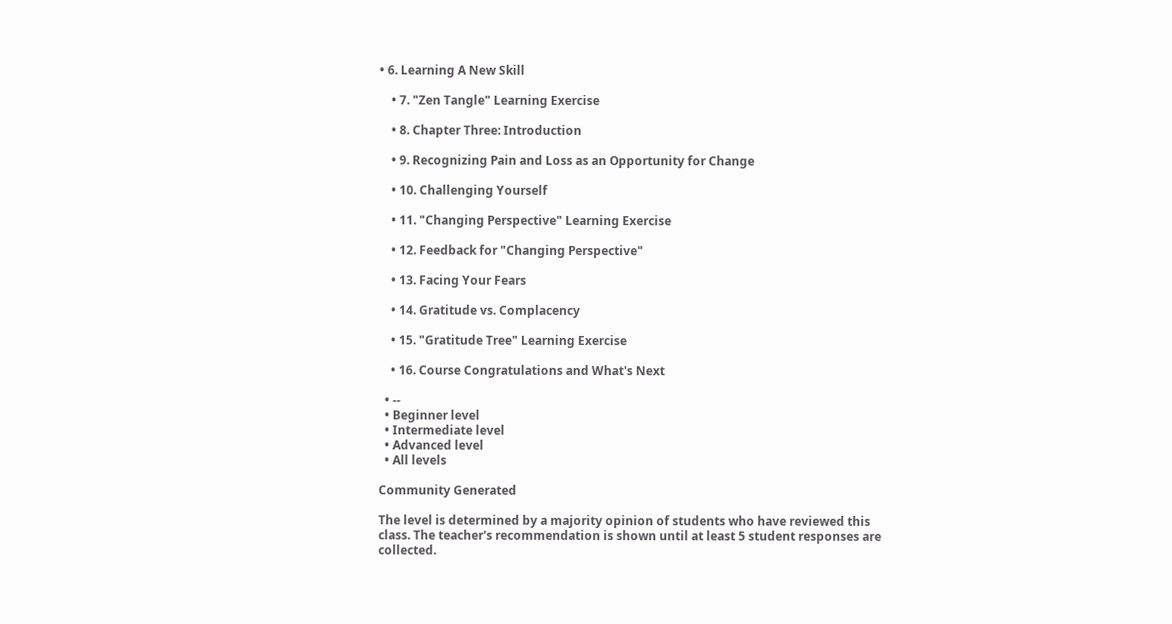• 6. Learning A New Skill

    • 7. "Zen Tangle" Learning Exercise

    • 8. Chapter Three: Introduction

    • 9. Recognizing Pain and Loss as an Opportunity for Change

    • 10. Challenging Yourself

    • 11. "Changing Perspective" Learning Exercise

    • 12. Feedback for "Changing Perspective"

    • 13. Facing Your Fears

    • 14. Gratitude vs. Complacency

    • 15. "Gratitude Tree" Learning Exercise

    • 16. Course Congratulations and What's Next

  • --
  • Beginner level
  • Intermediate level
  • Advanced level
  • All levels

Community Generated

The level is determined by a majority opinion of students who have reviewed this class. The teacher's recommendation is shown until at least 5 student responses are collected.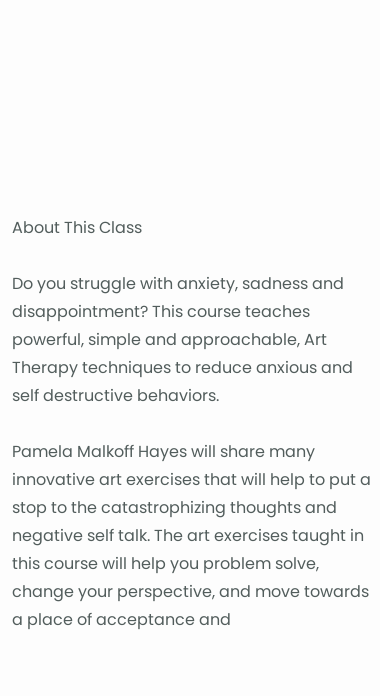About This Class

Do you struggle with anxiety, sadness and disappointment? This course teaches powerful, simple and approachable, Art Therapy techniques to reduce anxious and self destructive behaviors.

Pamela Malkoff Hayes will share many innovative art exercises that will help to put a stop to the catastrophizing thoughts and negative self talk. The art exercises taught in this course will help you problem solve, change your perspective, and move towards a place of acceptance and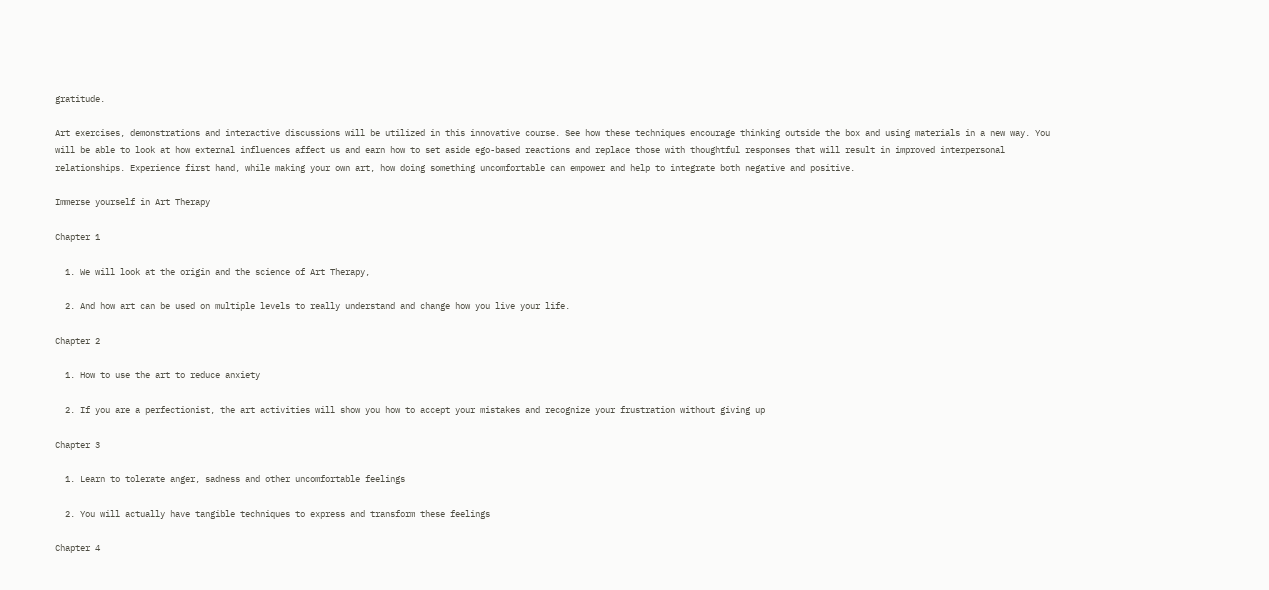gratitude.

Art exercises, demonstrations and interactive discussions will be utilized in this innovative course. See how these techniques encourage thinking outside the box and using materials in a new way. You will be able to look at how external influences affect us and earn how to set aside ego-based reactions and replace those with thoughtful responses that will result in improved interpersonal relationships. Experience first hand, while making your own art, how doing something uncomfortable can empower and help to integrate both negative and positive.

Immerse yourself in Art Therapy

Chapter 1

  1. We will look at the origin and the science of Art Therapy,

  2. And how art can be used on multiple levels to really understand and change how you live your life.

Chapter 2

  1. How to use the art to reduce anxiety

  2. If you are a perfectionist, the art activities will show you how to accept your mistakes and recognize your frustration without giving up

Chapter 3

  1. Learn to tolerate anger, sadness and other uncomfortable feelings

  2. You will actually have tangible techniques to express and transform these feelings

Chapter 4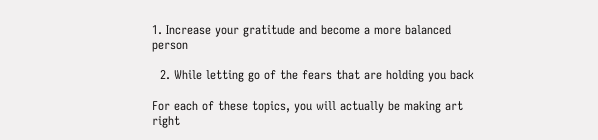1. Increase your gratitude and become a more balanced person

  2. While letting go of the fears that are holding you back

For each of these topics, you will actually be making art right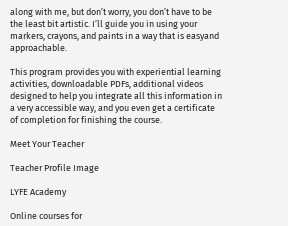along with me, but don’t worry, you don’t have to be the least bit artistic. I’ll guide you in using your markers, crayons, and paints in a way that is easyand approachable.

This program provides you with experiential learning activities, downloadable PDFs, additional videos designed to help you integrate all this information in a very accessible way, and you even get a certificate of completion for finishing the course.

Meet Your Teacher

Teacher Profile Image

LYFE Academy

Online courses for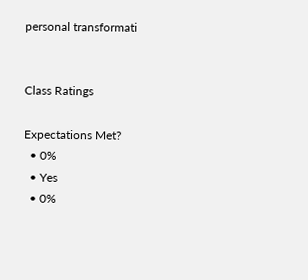personal transformati


Class Ratings

Expectations Met?
  • 0%
  • Yes
  • 0%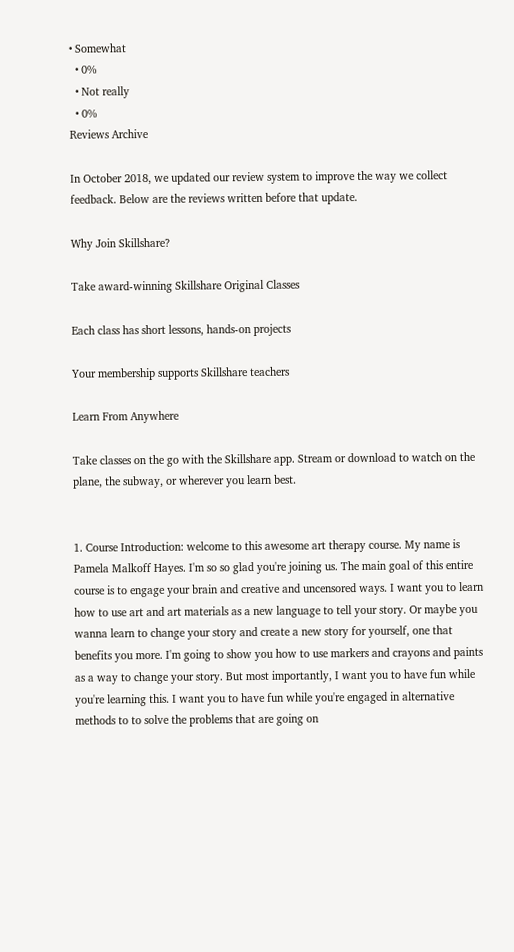• Somewhat
  • 0%
  • Not really
  • 0%
Reviews Archive

In October 2018, we updated our review system to improve the way we collect feedback. Below are the reviews written before that update.

Why Join Skillshare?

Take award-winning Skillshare Original Classes

Each class has short lessons, hands-on projects

Your membership supports Skillshare teachers

Learn From Anywhere

Take classes on the go with the Skillshare app. Stream or download to watch on the plane, the subway, or wherever you learn best.


1. Course Introduction: welcome to this awesome art therapy course. My name is Pamela Malkoff Hayes. I'm so so glad you're joining us. The main goal of this entire course is to engage your brain and creative and uncensored ways. I want you to learn how to use art and art materials as a new language to tell your story. Or maybe you wanna learn to change your story and create a new story for yourself, one that benefits you more. I'm going to show you how to use markers and crayons and paints as a way to change your story. But most importantly, I want you to have fun while you're learning this. I want you to have fun while you're engaged in alternative methods to to solve the problems that are going on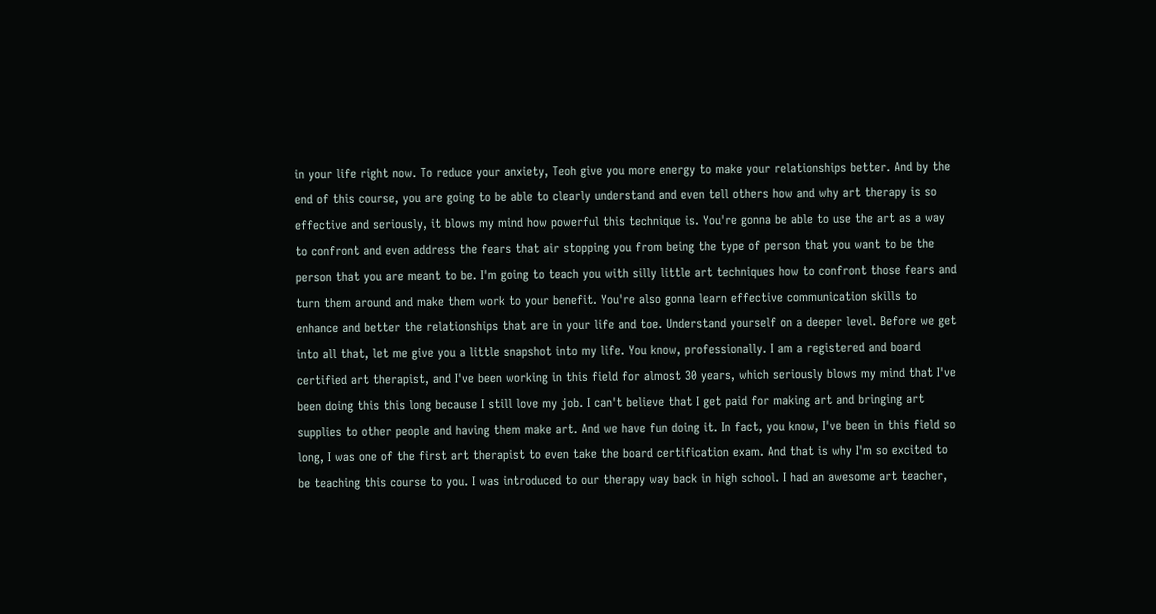in your life right now. To reduce your anxiety, Teoh give you more energy to make your relationships better. And by the end of this course, you are going to be able to clearly understand and even tell others how and why art therapy is so effective and seriously, it blows my mind how powerful this technique is. You're gonna be able to use the art as a way to confront and even address the fears that air stopping you from being the type of person that you want to be the person that you are meant to be. I'm going to teach you with silly little art techniques how to confront those fears and turn them around and make them work to your benefit. You're also gonna learn effective communication skills to enhance and better the relationships that are in your life and toe. Understand yourself on a deeper level. Before we get into all that, let me give you a little snapshot into my life. You know, professionally. I am a registered and board certified art therapist, and I've been working in this field for almost 30 years, which seriously blows my mind that I've been doing this this long because I still love my job. I can't believe that I get paid for making art and bringing art supplies to other people and having them make art. And we have fun doing it. In fact, you know, I've been in this field so long, I was one of the first art therapist to even take the board certification exam. And that is why I'm so excited to be teaching this course to you. I was introduced to our therapy way back in high school. I had an awesome art teacher,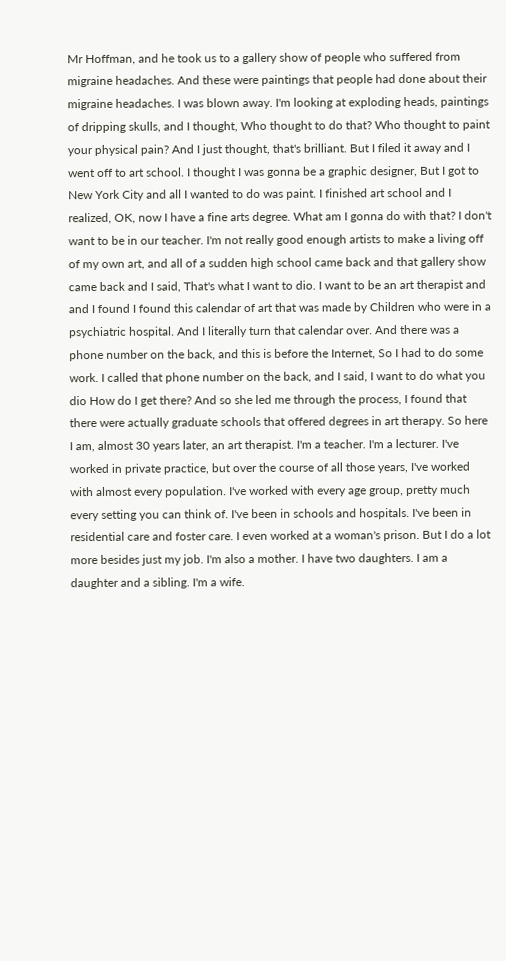Mr Hoffman, and he took us to a gallery show of people who suffered from migraine headaches. And these were paintings that people had done about their migraine headaches. I was blown away. I'm looking at exploding heads, paintings of dripping skulls, and I thought, Who thought to do that? Who thought to paint your physical pain? And I just thought, that's brilliant. But I filed it away and I went off to art school. I thought I was gonna be a graphic designer, But I got to New York City and all I wanted to do was paint. I finished art school and I realized, OK, now I have a fine arts degree. What am I gonna do with that? I don't want to be in our teacher. I'm not really good enough artists to make a living off of my own art, and all of a sudden high school came back and that gallery show came back and I said, That's what I want to dio. I want to be an art therapist and and I found I found this calendar of art that was made by Children who were in a psychiatric hospital. And I literally turn that calendar over. And there was a phone number on the back, and this is before the Internet, So I had to do some work. I called that phone number on the back, and I said, I want to do what you dio How do I get there? And so she led me through the process, I found that there were actually graduate schools that offered degrees in art therapy. So here I am, almost 30 years later, an art therapist. I'm a teacher. I'm a lecturer. I've worked in private practice, but over the course of all those years, I've worked with almost every population. I've worked with every age group, pretty much every setting you can think of. I've been in schools and hospitals. I've been in residential care and foster care. I even worked at a woman's prison. But I do a lot more besides just my job. I'm also a mother. I have two daughters. I am a daughter and a sibling. I'm a wife.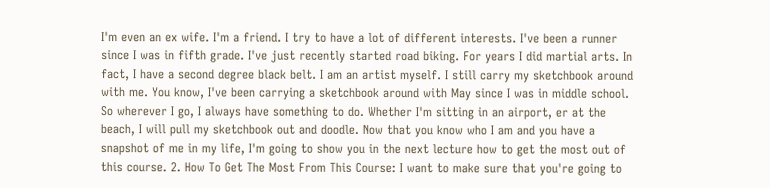I'm even an ex wife. I'm a friend. I try to have a lot of different interests. I've been a runner since I was in fifth grade. I've just recently started road biking. For years I did martial arts. In fact, I have a second degree black belt. I am an artist myself. I still carry my sketchbook around with me. You know, I've been carrying a sketchbook around with May since I was in middle school. So wherever I go, I always have something to do. Whether I'm sitting in an airport, er at the beach, I will pull my sketchbook out and doodle. Now that you know who I am and you have a snapshot of me in my life, I'm going to show you in the next lecture how to get the most out of this course. 2. How To Get The Most From This Course: I want to make sure that you're going to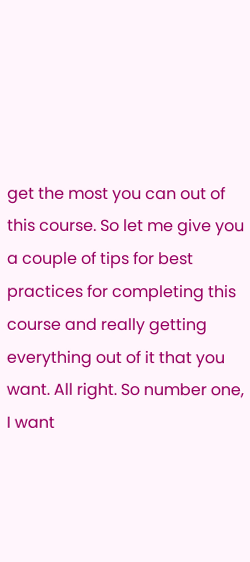get the most you can out of this course. So let me give you a couple of tips for best practices for completing this course and really getting everything out of it that you want. All right. So number one, I want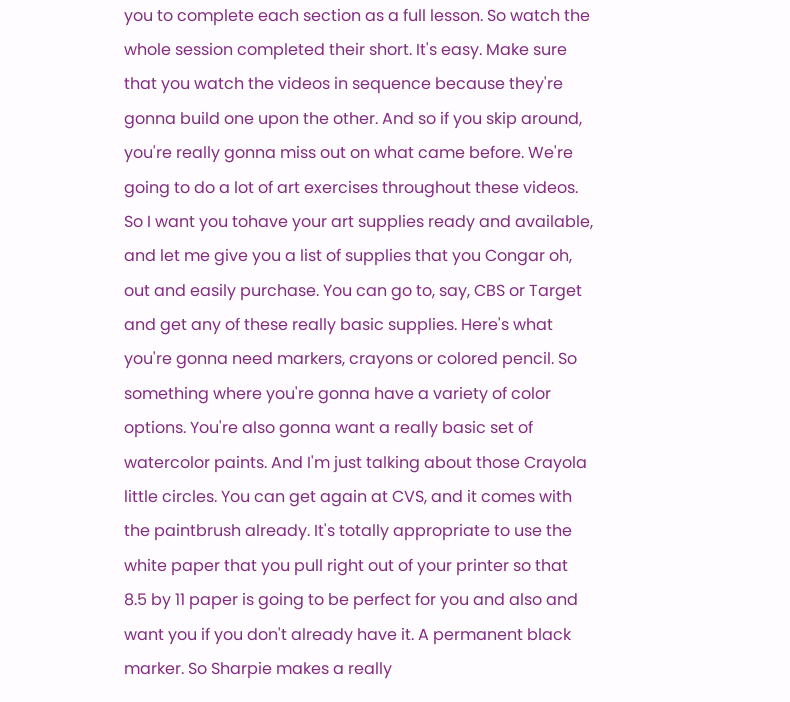you to complete each section as a full lesson. So watch the whole session completed their short. It's easy. Make sure that you watch the videos in sequence because they're gonna build one upon the other. And so if you skip around, you're really gonna miss out on what came before. We're going to do a lot of art exercises throughout these videos. So I want you tohave your art supplies ready and available, and let me give you a list of supplies that you Congar oh, out and easily purchase. You can go to, say, CBS or Target and get any of these really basic supplies. Here's what you're gonna need markers, crayons or colored pencil. So something where you're gonna have a variety of color options. You're also gonna want a really basic set of watercolor paints. And I'm just talking about those Crayola little circles. You can get again at CVS, and it comes with the paintbrush already. It's totally appropriate to use the white paper that you pull right out of your printer so that 8.5 by 11 paper is going to be perfect for you and also and want you if you don't already have it. A permanent black marker. So Sharpie makes a really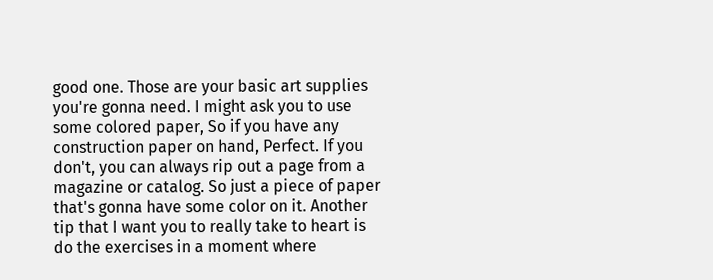good one. Those are your basic art supplies you're gonna need. I might ask you to use some colored paper, So if you have any construction paper on hand, Perfect. If you don't, you can always rip out a page from a magazine or catalog. So just a piece of paper that's gonna have some color on it. Another tip that I want you to really take to heart is do the exercises in a moment where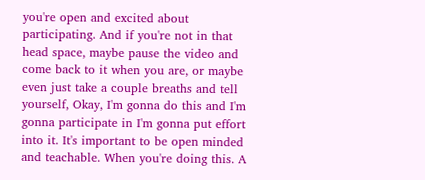you're open and excited about participating. And if you're not in that head space, maybe pause the video and come back to it when you are, or maybe even just take a couple breaths and tell yourself, Okay, I'm gonna do this and I'm gonna participate in I'm gonna put effort into it. It's important to be open minded and teachable. When you're doing this. A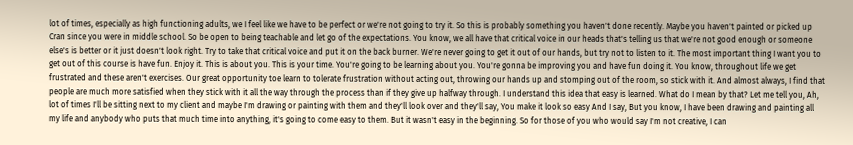lot of times, especially as high functioning adults, we I feel like we have to be perfect or we're not going to try it. So this is probably something you haven't done recently. Maybe you haven't painted or picked up Cran since you were in middle school. So be open to being teachable and let go of the expectations. You know, we all have that critical voice in our heads that's telling us that we're not good enough or someone else's is better or it just doesn't look right. Try to take that critical voice and put it on the back burner. We're never going to get it out of our hands, but try not to listen to it. The most important thing I want you to get out of this course is have fun. Enjoy it. This is about you. This is your time. You're going to be learning about you. You're gonna be improving you and have fun doing it. You know, throughout life we get frustrated and these aren't exercises. Our great opportunity toe learn to tolerate frustration without acting out, throwing our hands up and stomping out of the room, so stick with it. And almost always, I find that people are much more satisfied when they stick with it all the way through the process than if they give up halfway through. I understand this idea that easy is learned. What do I mean by that? Let me tell you, Ah, lot of times I'll be sitting next to my client and maybe I'm drawing or painting with them and they'll look over and they'll say, You make it look so easy And I say, But you know, I have been drawing and painting all my life and anybody who puts that much time into anything, it's going to come easy to them. But it wasn't easy in the beginning. So for those of you who would say I'm not creative, I can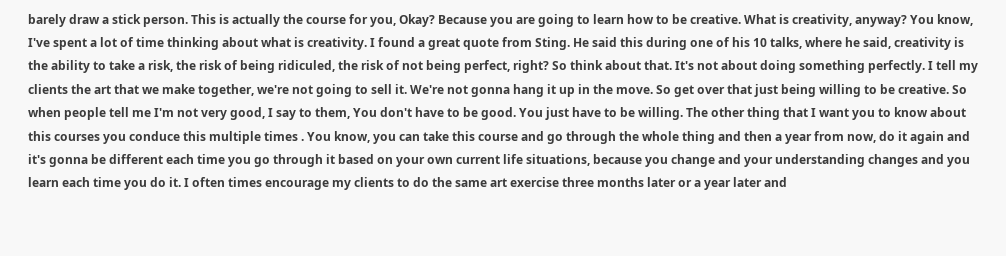barely draw a stick person. This is actually the course for you, Okay? Because you are going to learn how to be creative. What is creativity, anyway? You know, I've spent a lot of time thinking about what is creativity. I found a great quote from Sting. He said this during one of his 10 talks, where he said, creativity is the ability to take a risk, the risk of being ridiculed, the risk of not being perfect, right? So think about that. It's not about doing something perfectly. I tell my clients the art that we make together, we're not going to sell it. We're not gonna hang it up in the move. So get over that just being willing to be creative. So when people tell me I'm not very good, I say to them, You don't have to be good. You just have to be willing. The other thing that I want you to know about this courses you conduce this multiple times . You know, you can take this course and go through the whole thing and then a year from now, do it again and it's gonna be different each time you go through it based on your own current life situations, because you change and your understanding changes and you learn each time you do it. I often times encourage my clients to do the same art exercise three months later or a year later and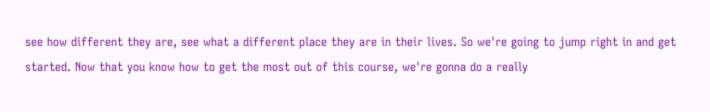see how different they are, see what a different place they are in their lives. So we're going to jump right in and get started. Now that you know how to get the most out of this course, we're gonna do a really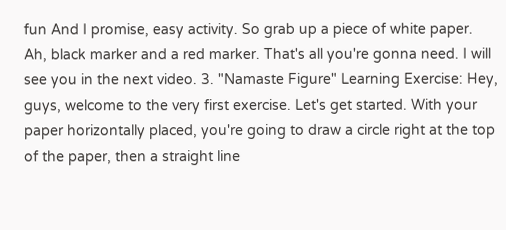fun And I promise, easy activity. So grab up a piece of white paper. Ah, black marker and a red marker. That's all you're gonna need. I will see you in the next video. 3. "Namaste Figure" Learning Exercise: Hey, guys, welcome to the very first exercise. Let's get started. With your paper horizontally placed, you're going to draw a circle right at the top of the paper, then a straight line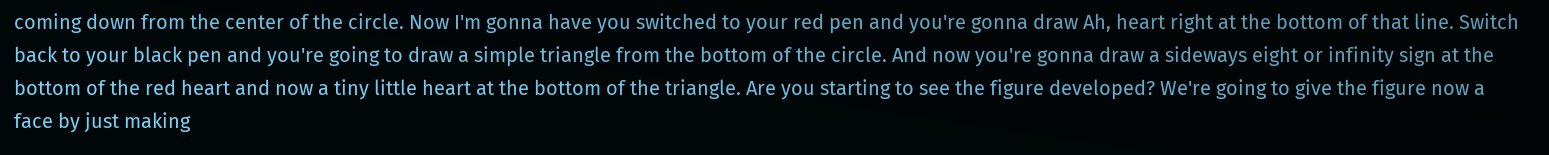coming down from the center of the circle. Now I'm gonna have you switched to your red pen and you're gonna draw Ah, heart right at the bottom of that line. Switch back to your black pen and you're going to draw a simple triangle from the bottom of the circle. And now you're gonna draw a sideways eight or infinity sign at the bottom of the red heart and now a tiny little heart at the bottom of the triangle. Are you starting to see the figure developed? We're going to give the figure now a face by just making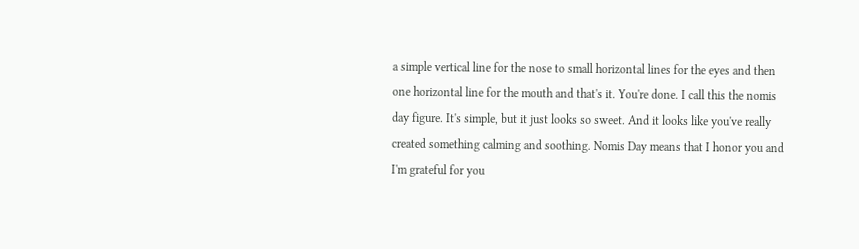a simple vertical line for the nose to small horizontal lines for the eyes and then one horizontal line for the mouth and that's it. You're done. I call this the nomis day figure. It's simple, but it just looks so sweet. And it looks like you've really created something calming and soothing. Nomis Day means that I honor you and I'm grateful for you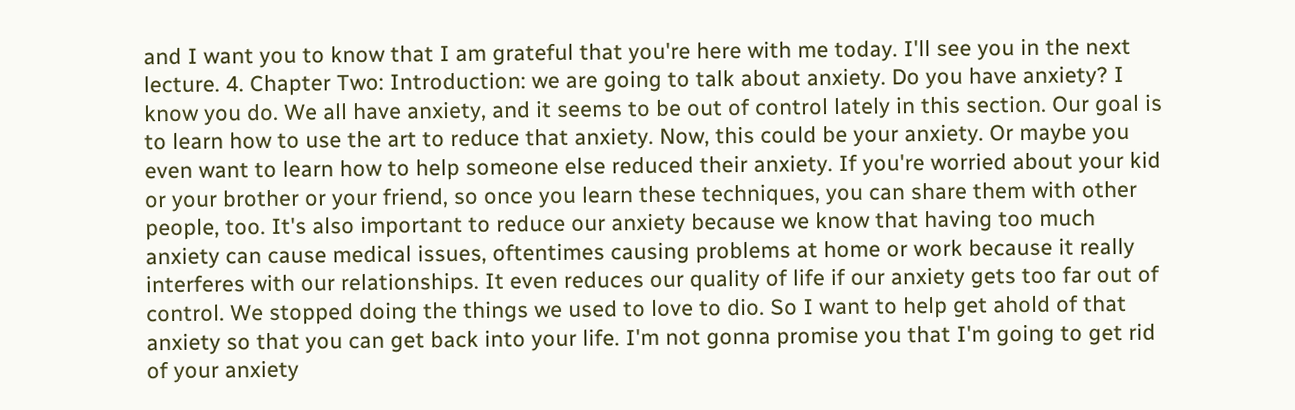and I want you to know that I am grateful that you're here with me today. I'll see you in the next lecture. 4. Chapter Two: Introduction: we are going to talk about anxiety. Do you have anxiety? I know you do. We all have anxiety, and it seems to be out of control lately in this section. Our goal is to learn how to use the art to reduce that anxiety. Now, this could be your anxiety. Or maybe you even want to learn how to help someone else reduced their anxiety. If you're worried about your kid or your brother or your friend, so once you learn these techniques, you can share them with other people, too. It's also important to reduce our anxiety because we know that having too much anxiety can cause medical issues, oftentimes causing problems at home or work because it really interferes with our relationships. It even reduces our quality of life if our anxiety gets too far out of control. We stopped doing the things we used to love to dio. So I want to help get ahold of that anxiety so that you can get back into your life. I'm not gonna promise you that I'm going to get rid of your anxiety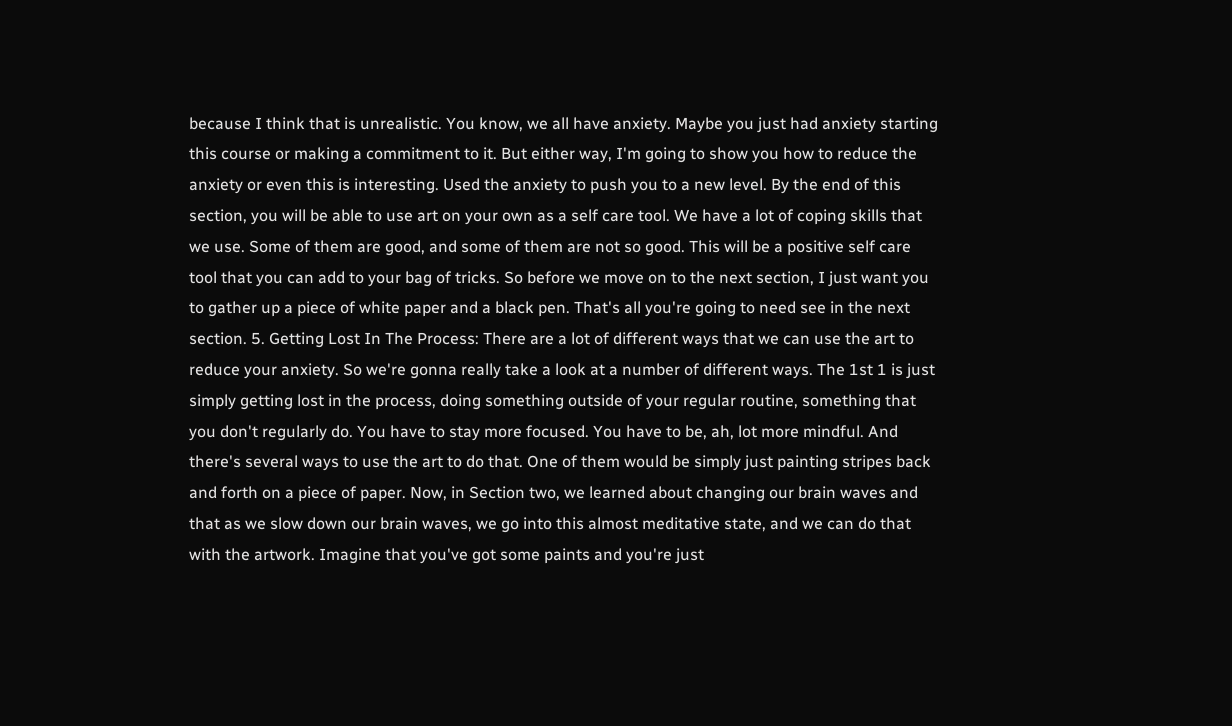because I think that is unrealistic. You know, we all have anxiety. Maybe you just had anxiety starting this course or making a commitment to it. But either way, I'm going to show you how to reduce the anxiety or even this is interesting. Used the anxiety to push you to a new level. By the end of this section, you will be able to use art on your own as a self care tool. We have a lot of coping skills that we use. Some of them are good, and some of them are not so good. This will be a positive self care tool that you can add to your bag of tricks. So before we move on to the next section, I just want you to gather up a piece of white paper and a black pen. That's all you're going to need see in the next section. 5. Getting Lost In The Process: There are a lot of different ways that we can use the art to reduce your anxiety. So we're gonna really take a look at a number of different ways. The 1st 1 is just simply getting lost in the process, doing something outside of your regular routine, something that you don't regularly do. You have to stay more focused. You have to be, ah, lot more mindful. And there's several ways to use the art to do that. One of them would be simply just painting stripes back and forth on a piece of paper. Now, in Section two, we learned about changing our brain waves and that as we slow down our brain waves, we go into this almost meditative state, and we can do that with the artwork. Imagine that you've got some paints and you're just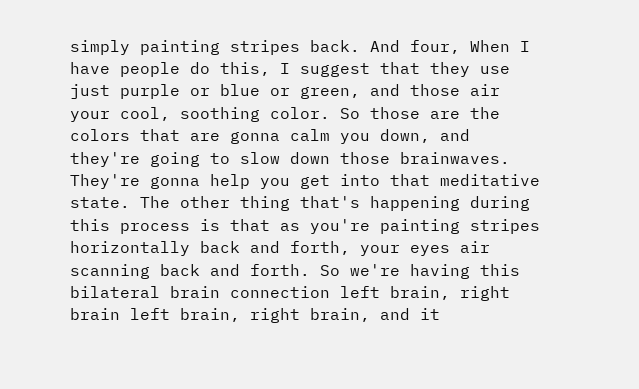simply painting stripes back. And four, When I have people do this, I suggest that they use just purple or blue or green, and those air your cool, soothing color. So those are the colors that are gonna calm you down, and they're going to slow down those brainwaves. They're gonna help you get into that meditative state. The other thing that's happening during this process is that as you're painting stripes horizontally back and forth, your eyes air scanning back and forth. So we're having this bilateral brain connection left brain, right brain left brain, right brain, and it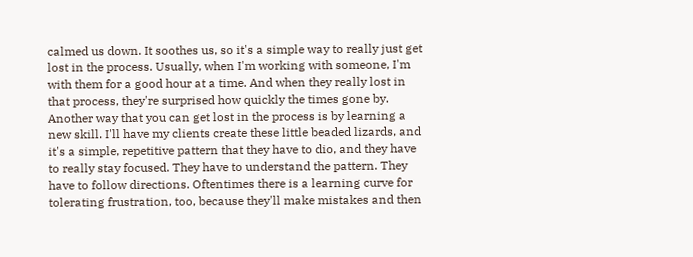calmed us down. It soothes us, so it's a simple way to really just get lost in the process. Usually, when I'm working with someone, I'm with them for a good hour at a time. And when they really lost in that process, they're surprised how quickly the times gone by. Another way that you can get lost in the process is by learning a new skill. I'll have my clients create these little beaded lizards, and it's a simple, repetitive pattern that they have to dio, and they have to really stay focused. They have to understand the pattern. They have to follow directions. Oftentimes there is a learning curve for tolerating frustration, too, because they'll make mistakes and then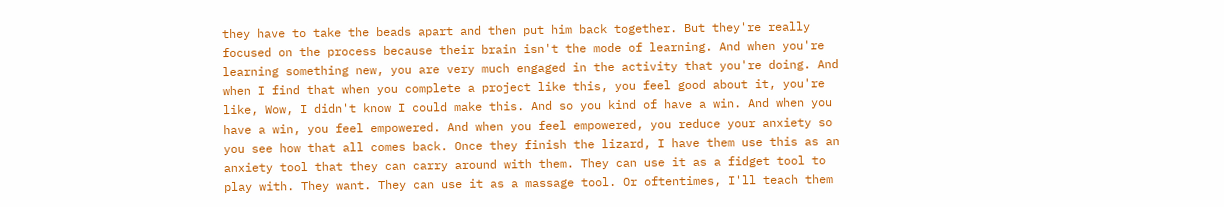they have to take the beads apart and then put him back together. But they're really focused on the process because their brain isn't the mode of learning. And when you're learning something new, you are very much engaged in the activity that you're doing. And when I find that when you complete a project like this, you feel good about it, you're like, Wow, I didn't know I could make this. And so you kind of have a win. And when you have a win, you feel empowered. And when you feel empowered, you reduce your anxiety so you see how that all comes back. Once they finish the lizard, I have them use this as an anxiety tool that they can carry around with them. They can use it as a fidget tool to play with. They want. They can use it as a massage tool. Or oftentimes, I'll teach them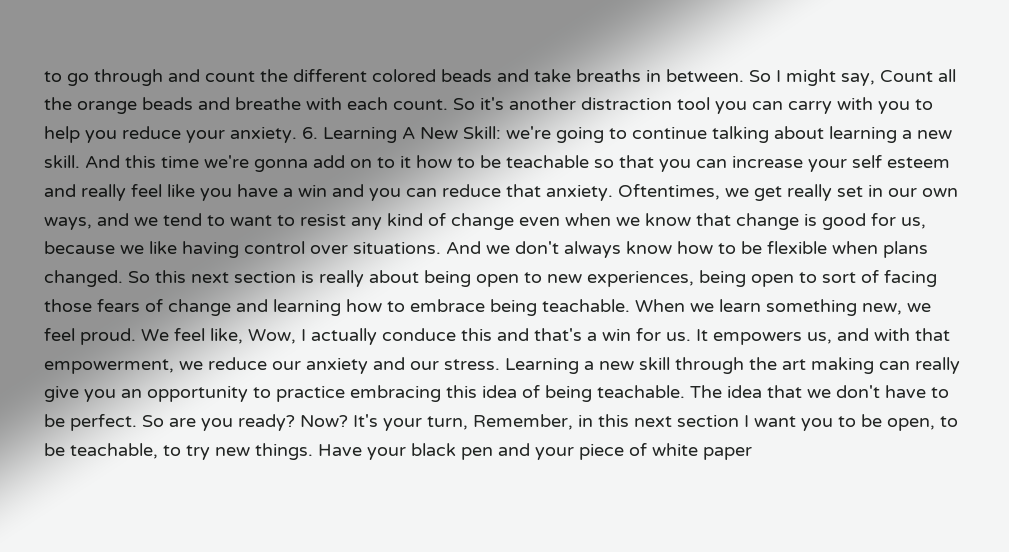to go through and count the different colored beads and take breaths in between. So I might say, Count all the orange beads and breathe with each count. So it's another distraction tool you can carry with you to help you reduce your anxiety. 6. Learning A New Skill: we're going to continue talking about learning a new skill. And this time we're gonna add on to it how to be teachable so that you can increase your self esteem and really feel like you have a win and you can reduce that anxiety. Oftentimes, we get really set in our own ways, and we tend to want to resist any kind of change even when we know that change is good for us, because we like having control over situations. And we don't always know how to be flexible when plans changed. So this next section is really about being open to new experiences, being open to sort of facing those fears of change and learning how to embrace being teachable. When we learn something new, we feel proud. We feel like, Wow, I actually conduce this and that's a win for us. It empowers us, and with that empowerment, we reduce our anxiety and our stress. Learning a new skill through the art making can really give you an opportunity to practice embracing this idea of being teachable. The idea that we don't have to be perfect. So are you ready? Now? It's your turn, Remember, in this next section I want you to be open, to be teachable, to try new things. Have your black pen and your piece of white paper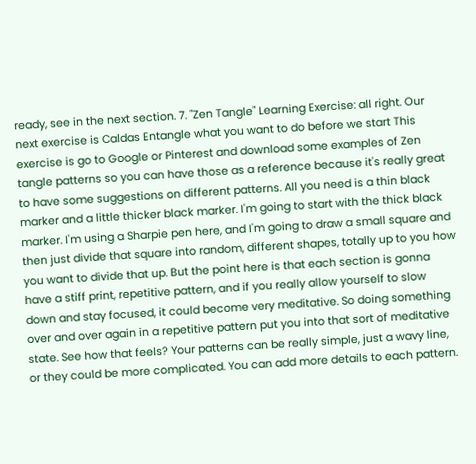ready, see in the next section. 7. "Zen Tangle" Learning Exercise: all right. Our next exercise is Caldas Entangle what you want to do before we start This exercise is go to Google or Pinterest and download some examples of Zen tangle patterns so you can have those as a reference because it's really great to have some suggestions on different patterns. All you need is a thin black marker and a little thicker black marker. I'm going to start with the thick black marker. I'm using a Sharpie pen here, and I'm going to draw a small square and then just divide that square into random, different shapes, totally up to you how you want to divide that up. But the point here is that each section is gonna have a stiff print, repetitive pattern, and if you really allow yourself to slow down and stay focused, it could become very meditative. So doing something over and over again in a repetitive pattern put you into that sort of meditative state. See how that feels? Your patterns can be really simple, just a wavy line, or they could be more complicated. You can add more details to each pattern.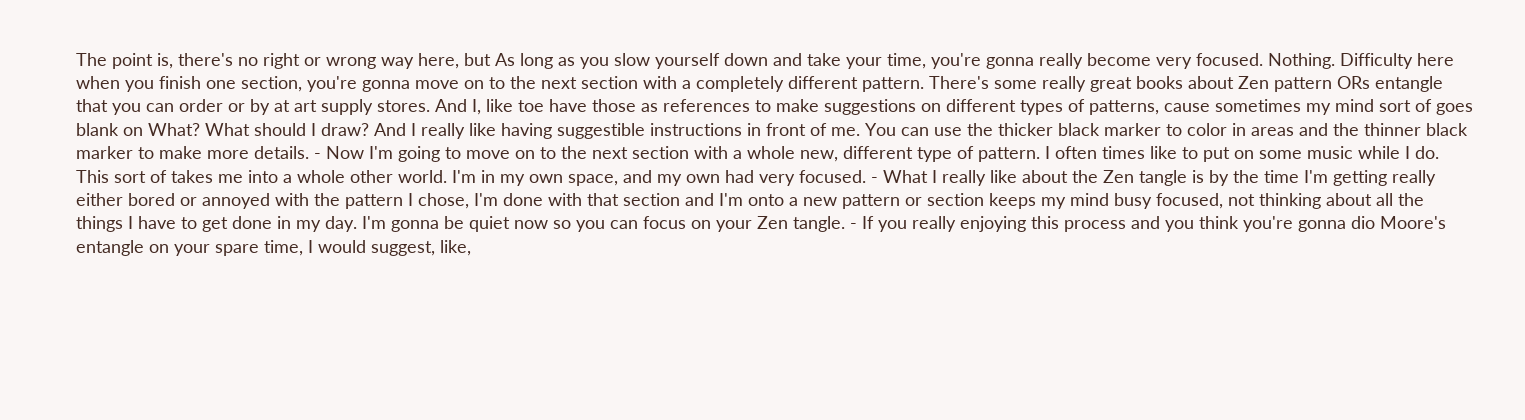The point is, there's no right or wrong way here, but As long as you slow yourself down and take your time, you're gonna really become very focused. Nothing. Difficulty here when you finish one section, you're gonna move on to the next section with a completely different pattern. There's some really great books about Zen pattern ORs entangle that you can order or by at art supply stores. And I, like toe have those as references to make suggestions on different types of patterns, cause sometimes my mind sort of goes blank on What? What should I draw? And I really like having suggestible instructions in front of me. You can use the thicker black marker to color in areas and the thinner black marker to make more details. - Now I'm going to move on to the next section with a whole new, different type of pattern. I often times like to put on some music while I do. This sort of takes me into a whole other world. I'm in my own space, and my own had very focused. - What I really like about the Zen tangle is by the time I'm getting really either bored or annoyed with the pattern I chose, I'm done with that section and I'm onto a new pattern or section keeps my mind busy focused, not thinking about all the things I have to get done in my day. I'm gonna be quiet now so you can focus on your Zen tangle. - If you really enjoying this process and you think you're gonna dio Moore's entangle on your spare time, I would suggest, like,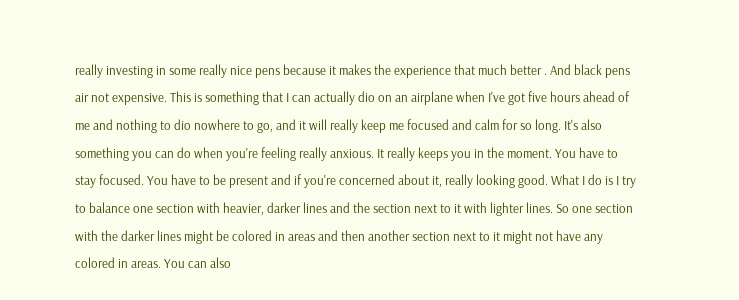really investing in some really nice pens because it makes the experience that much better . And black pens air not expensive. This is something that I can actually dio on an airplane when I've got five hours ahead of me and nothing to dio nowhere to go, and it will really keep me focused and calm for so long. It's also something you can do when you're feeling really anxious. It really keeps you in the moment. You have to stay focused. You have to be present and if you're concerned about it, really looking good. What I do is I try to balance one section with heavier, darker lines and the section next to it with lighter lines. So one section with the darker lines might be colored in areas and then another section next to it might not have any colored in areas. You can also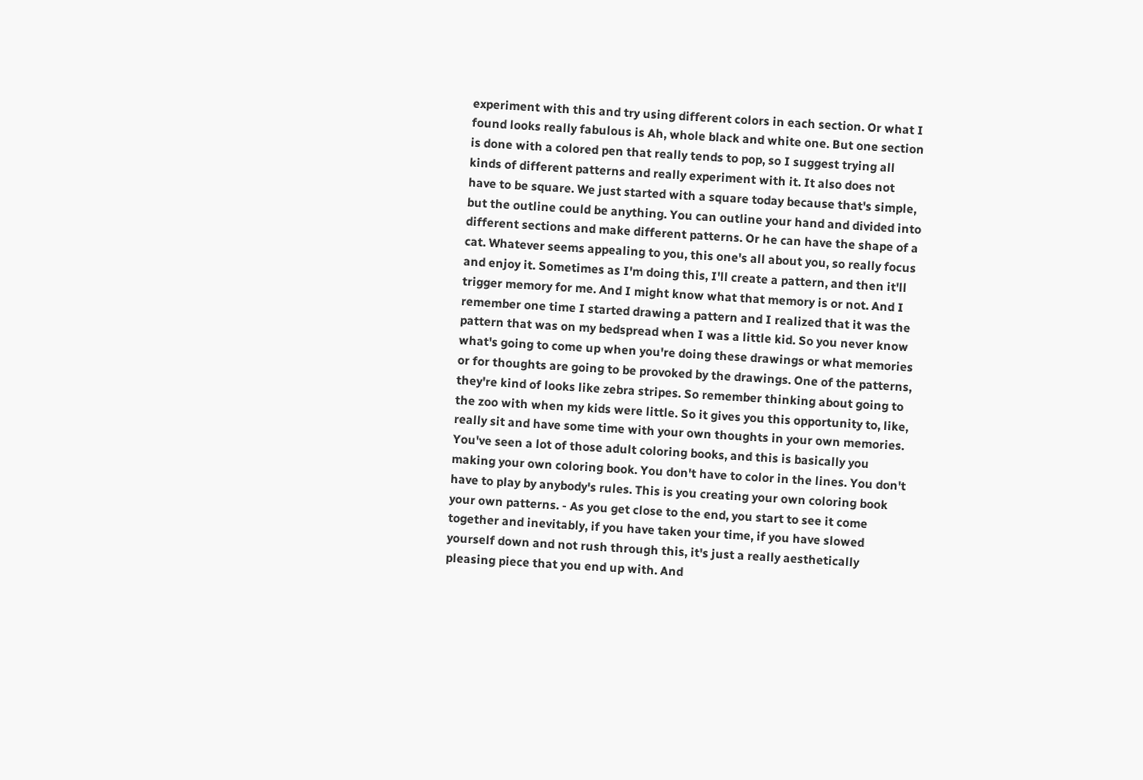experiment with this and try using different colors in each section. Or what I found looks really fabulous is Ah, whole black and white one. But one section is done with a colored pen that really tends to pop, so I suggest trying all kinds of different patterns and really experiment with it. It also does not have to be square. We just started with a square today because that's simple, but the outline could be anything. You can outline your hand and divided into different sections and make different patterns. Or he can have the shape of a cat. Whatever seems appealing to you, this one's all about you, so really focus and enjoy it. Sometimes as I'm doing this, I'll create a pattern, and then it'll trigger memory for me. And I might know what that memory is or not. And I remember one time I started drawing a pattern and I realized that it was the pattern that was on my bedspread when I was a little kid. So you never know what's going to come up when you're doing these drawings or what memories or for thoughts are going to be provoked by the drawings. One of the patterns, they're kind of looks like zebra stripes. So remember thinking about going to the zoo with when my kids were little. So it gives you this opportunity to, like, really sit and have some time with your own thoughts in your own memories. You've seen a lot of those adult coloring books, and this is basically you making your own coloring book. You don't have to color in the lines. You don't have to play by anybody's rules. This is you creating your own coloring book your own patterns. - As you get close to the end, you start to see it come together and inevitably, if you have taken your time, if you have slowed yourself down and not rush through this, it's just a really aesthetically pleasing piece that you end up with. And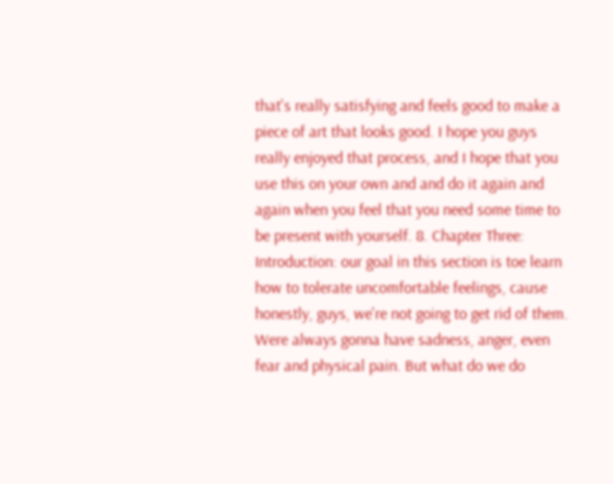that's really satisfying and feels good to make a piece of art that looks good. I hope you guys really enjoyed that process, and I hope that you use this on your own and and do it again and again when you feel that you need some time to be present with yourself. 8. Chapter Three: Introduction: our goal in this section is toe learn how to tolerate uncomfortable feelings, cause honestly, guys, we're not going to get rid of them. Were always gonna have sadness, anger, even fear and physical pain. But what do we do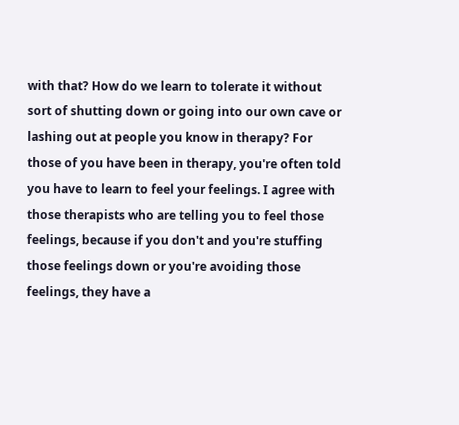with that? How do we learn to tolerate it without sort of shutting down or going into our own cave or lashing out at people you know in therapy? For those of you have been in therapy, you're often told you have to learn to feel your feelings. I agree with those therapists who are telling you to feel those feelings, because if you don't and you're stuffing those feelings down or you're avoiding those feelings, they have a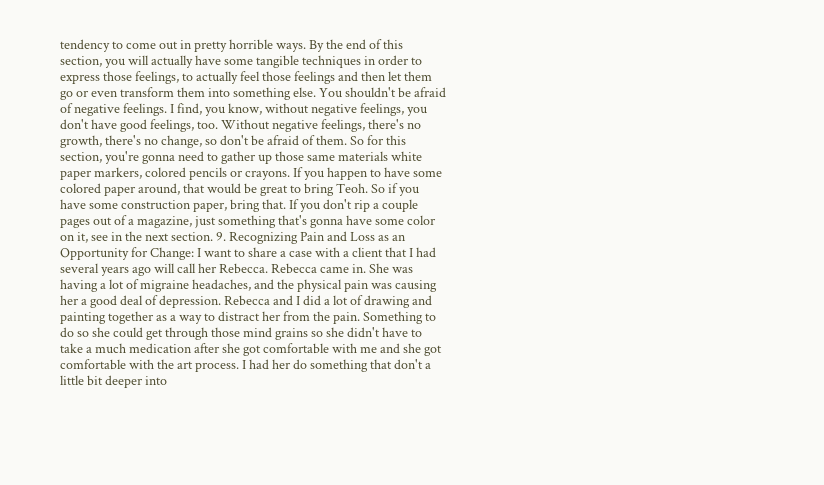tendency to come out in pretty horrible ways. By the end of this section, you will actually have some tangible techniques in order to express those feelings, to actually feel those feelings and then let them go or even transform them into something else. You shouldn't be afraid of negative feelings. I find, you know, without negative feelings, you don't have good feelings, too. Without negative feelings, there's no growth, there's no change, so don't be afraid of them. So for this section, you're gonna need to gather up those same materials white paper markers, colored pencils or crayons. If you happen to have some colored paper around, that would be great to bring Teoh. So if you have some construction paper, bring that. If you don't rip a couple pages out of a magazine, just something that's gonna have some color on it, see in the next section. 9. Recognizing Pain and Loss as an Opportunity for Change: I want to share a case with a client that I had several years ago will call her Rebecca. Rebecca came in. She was having a lot of migraine headaches, and the physical pain was causing her a good deal of depression. Rebecca and I did a lot of drawing and painting together as a way to distract her from the pain. Something to do so she could get through those mind grains so she didn't have to take a much medication after she got comfortable with me and she got comfortable with the art process. I had her do something that don't a little bit deeper into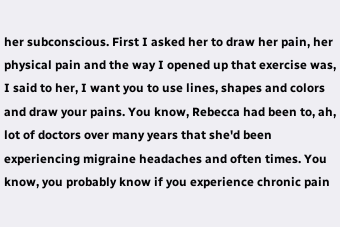her subconscious. First I asked her to draw her pain, her physical pain and the way I opened up that exercise was, I said to her, I want you to use lines, shapes and colors and draw your pains. You know, Rebecca had been to, ah, lot of doctors over many years that she'd been experiencing migraine headaches and often times. You know, you probably know if you experience chronic pain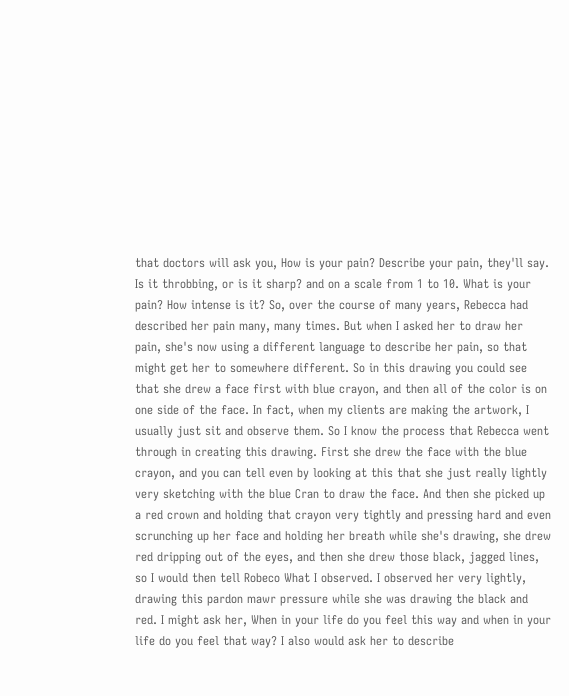that doctors will ask you, How is your pain? Describe your pain, they'll say. Is it throbbing, or is it sharp? and on a scale from 1 to 10. What is your pain? How intense is it? So, over the course of many years, Rebecca had described her pain many, many times. But when I asked her to draw her pain, she's now using a different language to describe her pain, so that might get her to somewhere different. So in this drawing you could see that she drew a face first with blue crayon, and then all of the color is on one side of the face. In fact, when my clients are making the artwork, I usually just sit and observe them. So I know the process that Rebecca went through in creating this drawing. First she drew the face with the blue crayon, and you can tell even by looking at this that she just really lightly very sketching with the blue Cran to draw the face. And then she picked up a red crown and holding that crayon very tightly and pressing hard and even scrunching up her face and holding her breath while she's drawing, she drew red dripping out of the eyes, and then she drew those black, jagged lines, so I would then tell Robeco What I observed. I observed her very lightly, drawing this pardon mawr pressure while she was drawing the black and red. I might ask her, When in your life do you feel this way and when in your life do you feel that way? I also would ask her to describe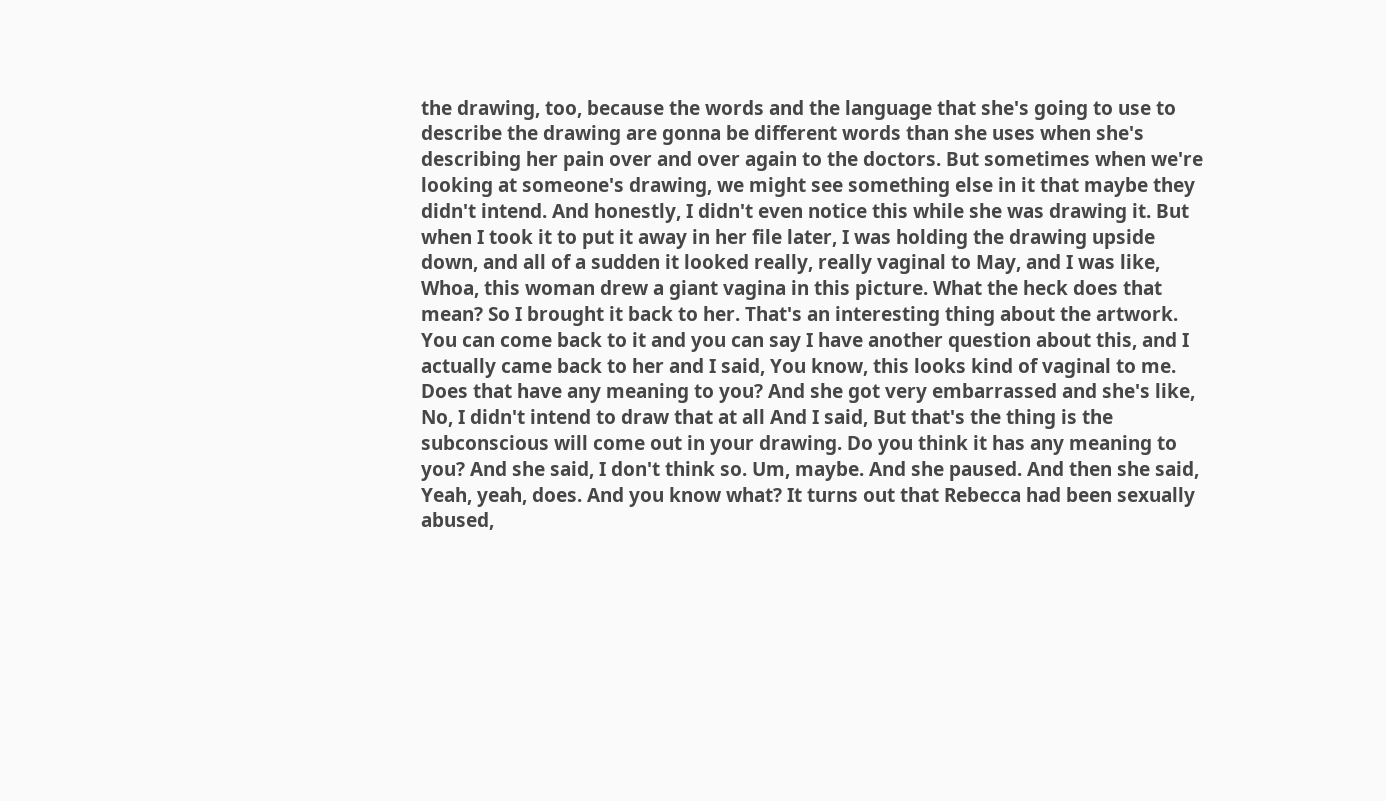the drawing, too, because the words and the language that she's going to use to describe the drawing are gonna be different words than she uses when she's describing her pain over and over again to the doctors. But sometimes when we're looking at someone's drawing, we might see something else in it that maybe they didn't intend. And honestly, I didn't even notice this while she was drawing it. But when I took it to put it away in her file later, I was holding the drawing upside down, and all of a sudden it looked really, really vaginal to May, and I was like, Whoa, this woman drew a giant vagina in this picture. What the heck does that mean? So I brought it back to her. That's an interesting thing about the artwork. You can come back to it and you can say I have another question about this, and I actually came back to her and I said, You know, this looks kind of vaginal to me. Does that have any meaning to you? And she got very embarrassed and she's like, No, I didn't intend to draw that at all And I said, But that's the thing is the subconscious will come out in your drawing. Do you think it has any meaning to you? And she said, I don't think so. Um, maybe. And she paused. And then she said, Yeah, yeah, does. And you know what? It turns out that Rebecca had been sexually abused,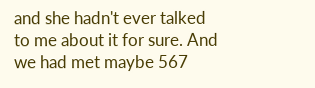and she hadn't ever talked to me about it for sure. And we had met maybe 567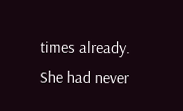times already. She had never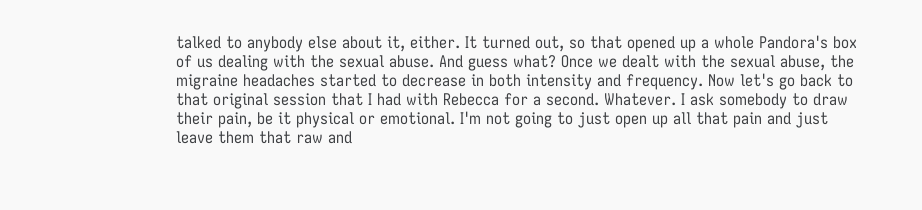talked to anybody else about it, either. It turned out, so that opened up a whole Pandora's box of us dealing with the sexual abuse. And guess what? Once we dealt with the sexual abuse, the migraine headaches started to decrease in both intensity and frequency. Now let's go back to that original session that I had with Rebecca for a second. Whatever. I ask somebody to draw their pain, be it physical or emotional. I'm not going to just open up all that pain and just leave them that raw and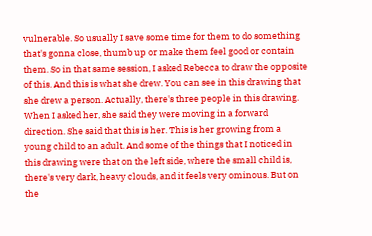vulnerable. So usually I save some time for them to do something that's gonna close, thumb up or make them feel good or contain them. So in that same session, I asked Rebecca to draw the opposite of this. And this is what she drew. You can see in this drawing that she drew a person. Actually, there's three people in this drawing. When I asked her, she said they were moving in a forward direction. She said that this is her. This is her growing from a young child to an adult. And some of the things that I noticed in this drawing were that on the left side, where the small child is, there's very dark, heavy clouds, and it feels very ominous. But on the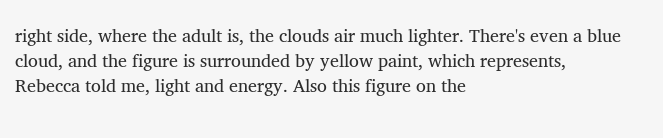right side, where the adult is, the clouds air much lighter. There's even a blue cloud, and the figure is surrounded by yellow paint, which represents, Rebecca told me, light and energy. Also this figure on the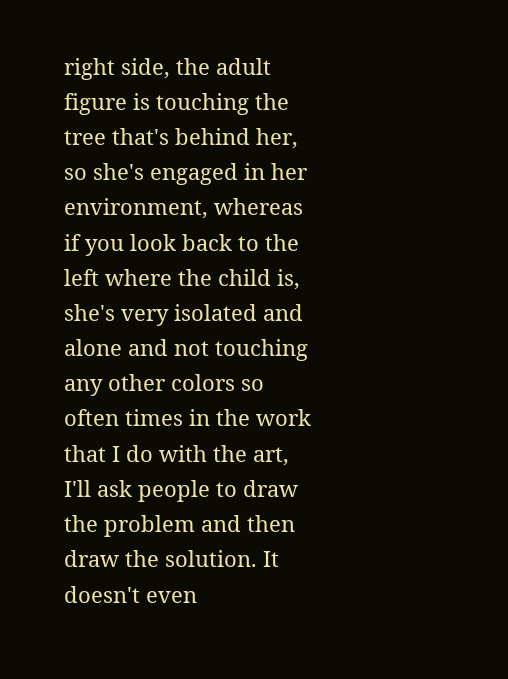right side, the adult figure is touching the tree that's behind her, so she's engaged in her environment, whereas if you look back to the left where the child is, she's very isolated and alone and not touching any other colors so often times in the work that I do with the art, I'll ask people to draw the problem and then draw the solution. It doesn't even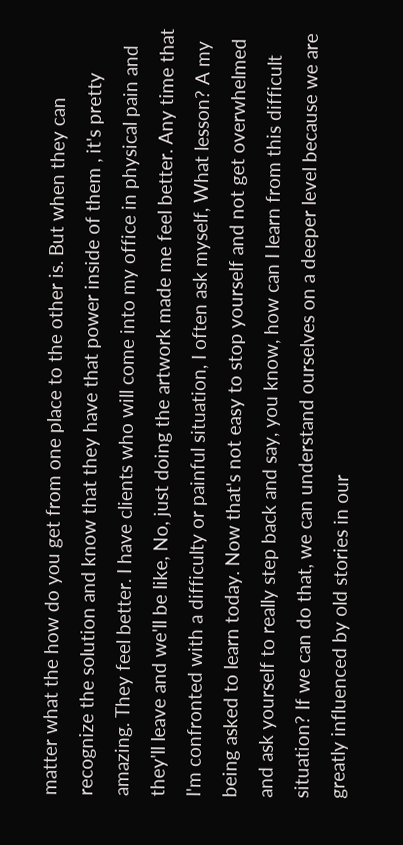matter what the how do you get from one place to the other is. But when they can recognize the solution and know that they have that power inside of them , it's pretty amazing. They feel better. I have clients who will come into my office in physical pain and they'll leave and we'll be like, No, just doing the artwork made me feel better. Any time that I'm confronted with a difficulty or painful situation, I often ask myself, What lesson? A my being asked to learn today. Now that's not easy to stop yourself and not get overwhelmed and ask yourself to really step back and say, you know, how can I learn from this difficult situation? If we can do that, we can understand ourselves on a deeper level because we are greatly influenced by old stories in our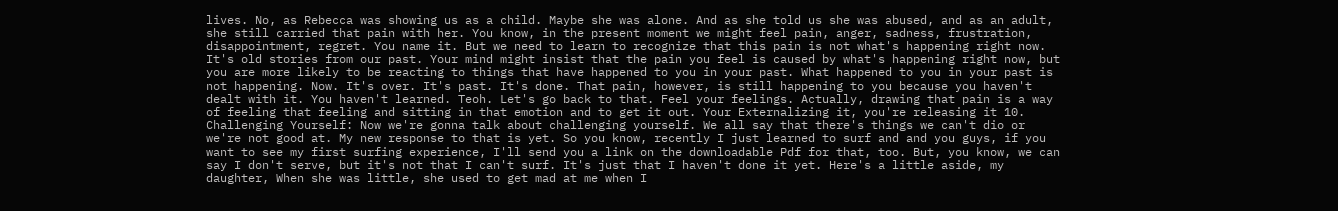lives. No, as Rebecca was showing us as a child. Maybe she was alone. And as she told us she was abused, and as an adult, she still carried that pain with her. You know, in the present moment we might feel pain, anger, sadness, frustration, disappointment, regret. You name it. But we need to learn to recognize that this pain is not what's happening right now. It's old stories from our past. Your mind might insist that the pain you feel is caused by what's happening right now, but you are more likely to be reacting to things that have happened to you in your past. What happened to you in your past is not happening. Now. It's over. It's past. It's done. That pain, however, is still happening to you because you haven't dealt with it. You haven't learned. Teoh. Let's go back to that. Feel your feelings. Actually, drawing that pain is a way of feeling that feeling and sitting in that emotion and to get it out. Your Externalizing it, you're releasing it 10. Challenging Yourself: Now we're gonna talk about challenging yourself. We all say that there's things we can't dio or we're not good at. My new response to that is yet. So you know, recently I just learned to surf and and you guys, if you want to see my first surfing experience, I'll send you a link on the downloadable Pdf for that, too. But, you know, we can say I don't serve, but it's not that I can't surf. It's just that I haven't done it yet. Here's a little aside, my daughter, When she was little, she used to get mad at me when I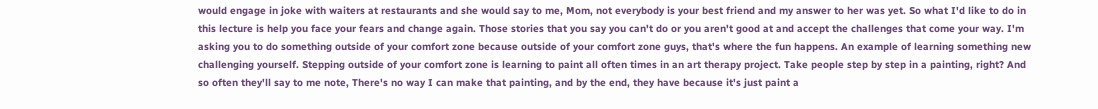would engage in joke with waiters at restaurants and she would say to me, Mom, not everybody is your best friend and my answer to her was yet. So what I'd like to do in this lecture is help you face your fears and change again. Those stories that you say you can't do or you aren't good at and accept the challenges that come your way. I'm asking you to do something outside of your comfort zone because outside of your comfort zone guys, that's where the fun happens. An example of learning something new challenging yourself. Stepping outside of your comfort zone is learning to paint all often times in an art therapy project. Take people step by step in a painting, right? And so often they'll say to me note, There's no way I can make that painting, and by the end, they have because it's just paint a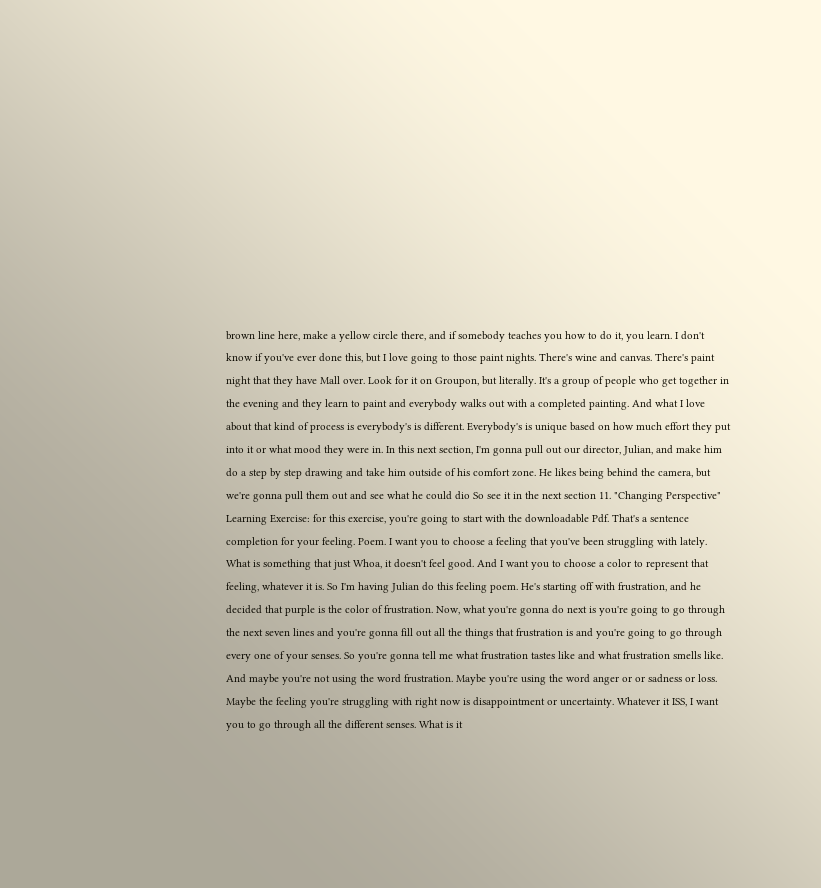brown line here, make a yellow circle there, and if somebody teaches you how to do it, you learn. I don't know if you've ever done this, but I love going to those paint nights. There's wine and canvas. There's paint night that they have Mall over. Look for it on Groupon, but literally. It's a group of people who get together in the evening and they learn to paint and everybody walks out with a completed painting. And what I love about that kind of process is everybody's is different. Everybody's is unique based on how much effort they put into it or what mood they were in. In this next section, I'm gonna pull out our director, Julian, and make him do a step by step drawing and take him outside of his comfort zone. He likes being behind the camera, but we're gonna pull them out and see what he could dio So see it in the next section 11. "Changing Perspective" Learning Exercise: for this exercise, you're going to start with the downloadable Pdf. That's a sentence completion for your feeling. Poem. I want you to choose a feeling that you've been struggling with lately. What is something that just Whoa, it doesn't feel good. And I want you to choose a color to represent that feeling, whatever it is. So I'm having Julian do this feeling poem. He's starting off with frustration, and he decided that purple is the color of frustration. Now, what you're gonna do next is you're going to go through the next seven lines and you're gonna fill out all the things that frustration is and you're going to go through every one of your senses. So you're gonna tell me what frustration tastes like and what frustration smells like. And maybe you're not using the word frustration. Maybe you're using the word anger or or sadness or loss. Maybe the feeling you're struggling with right now is disappointment or uncertainty. Whatever it ISS, I want you to go through all the different senses. What is it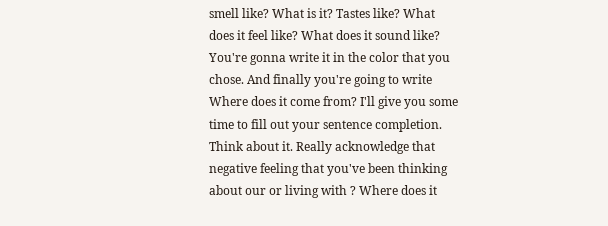smell like? What is it? Tastes like? What does it feel like? What does it sound like? You're gonna write it in the color that you chose. And finally you're going to write Where does it come from? I'll give you some time to fill out your sentence completion. Think about it. Really acknowledge that negative feeling that you've been thinking about our or living with ? Where does it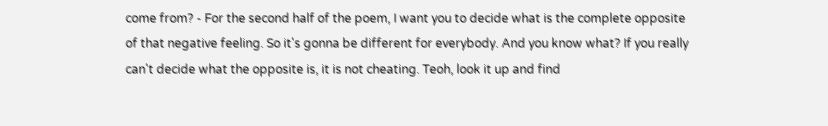come from? - For the second half of the poem, I want you to decide what is the complete opposite of that negative feeling. So it's gonna be different for everybody. And you know what? If you really can't decide what the opposite is, it is not cheating. Teoh, look it up and find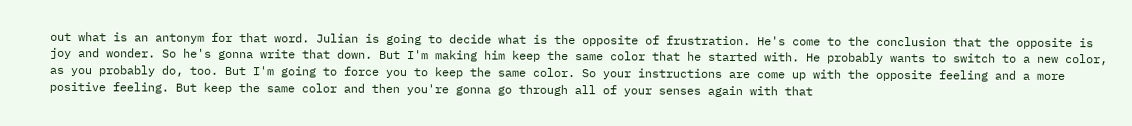out what is an antonym for that word. Julian is going to decide what is the opposite of frustration. He's come to the conclusion that the opposite is joy and wonder. So he's gonna write that down. But I'm making him keep the same color that he started with. He probably wants to switch to a new color, as you probably do, too. But I'm going to force you to keep the same color. So your instructions are come up with the opposite feeling and a more positive feeling. But keep the same color and then you're gonna go through all of your senses again with that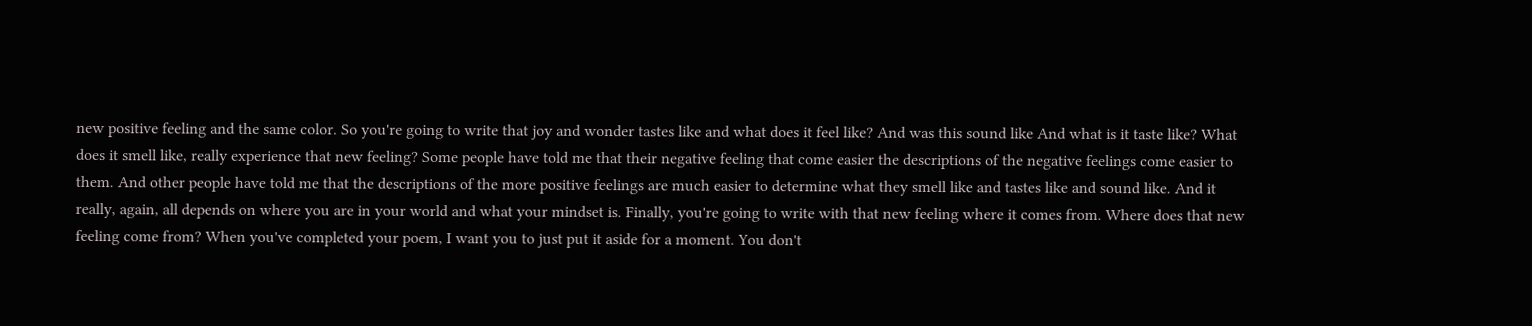new positive feeling and the same color. So you're going to write that joy and wonder tastes like and what does it feel like? And was this sound like And what is it taste like? What does it smell like, really experience that new feeling? Some people have told me that their negative feeling that come easier the descriptions of the negative feelings come easier to them. And other people have told me that the descriptions of the more positive feelings are much easier to determine what they smell like and tastes like and sound like. And it really, again, all depends on where you are in your world and what your mindset is. Finally, you're going to write with that new feeling where it comes from. Where does that new feeling come from? When you've completed your poem, I want you to just put it aside for a moment. You don't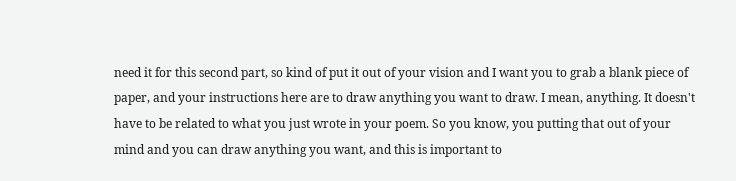need it for this second part, so kind of put it out of your vision and I want you to grab a blank piece of paper, and your instructions here are to draw anything you want to draw. I mean, anything. It doesn't have to be related to what you just wrote in your poem. So you know, you putting that out of your mind and you can draw anything you want, and this is important to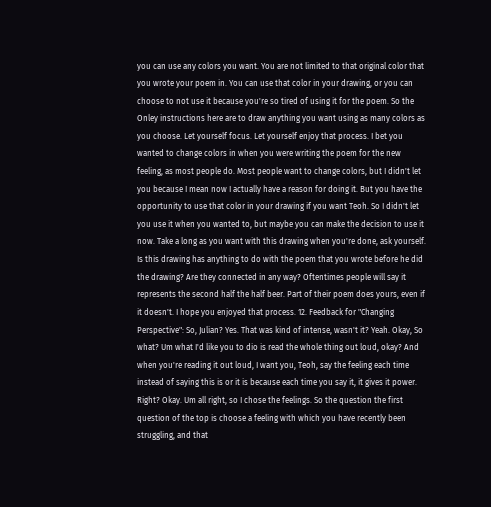you can use any colors you want. You are not limited to that original color that you wrote your poem in. You can use that color in your drawing, or you can choose to not use it because you're so tired of using it for the poem. So the Onley instructions here are to draw anything you want using as many colors as you choose. Let yourself focus. Let yourself enjoy that process. I bet you wanted to change colors in when you were writing the poem for the new feeling, as most people do. Most people want to change colors, but I didn't let you because I mean now I actually have a reason for doing it. But you have the opportunity to use that color in your drawing if you want Teoh. So I didn't let you use it when you wanted to, but maybe you can make the decision to use it now. Take a long as you want with this drawing when you're done, ask yourself. Is this drawing has anything to do with the poem that you wrote before he did the drawing? Are they connected in any way? Oftentimes people will say it represents the second half the half beer. Part of their poem does yours, even if it doesn't. I hope you enjoyed that process. 12. Feedback for "Changing Perspective": So, Julian? Yes. That was kind of intense, wasn't it? Yeah. Okay, So what? Um what I'd like you to dio is read the whole thing out loud, okay? And when you're reading it out loud, I want you, Teoh, say the feeling each time instead of saying this is or it is because each time you say it, it gives it power. Right? Okay. Um all right, so I chose the feelings. So the question the first question of the top is choose a feeling with which you have recently been struggling, and that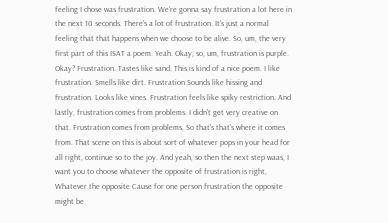feeling I chose was frustration. We're gonna say frustration a lot here in the next 10 seconds. There's a lot of frustration. It's just a normal feeling that that happens when we choose to be alive. So, um, the very first part of this ISAT a poem. Yeah. Okay, so, um, frustration is purple. Okay? Frustration. Tastes like sand. This is kind of a nice poem. I like frustration. Smells like dirt. Frustration Sounds like hissing and frustration. Looks like vines. Frustration feels like spiky restriction. And lastly, frustration comes from problems. I didn't get very creative on that. Frustration comes from problems, So that's that's where it comes from. That scene on this is about sort of whatever pops in your head for all right, continue so to the joy. And yeah, so then the next step waas, I want you to choose whatever the opposite of frustration is right, Whatever the opposite Cause for one person frustration the opposite might be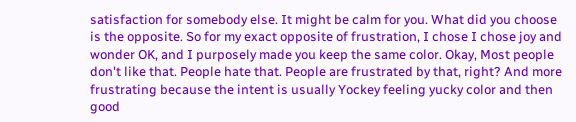satisfaction for somebody else. It might be calm for you. What did you choose is the opposite. So for my exact opposite of frustration, I chose I chose joy and wonder OK, and I purposely made you keep the same color. Okay, Most people don't like that. People hate that. People are frustrated by that, right? And more frustrating because the intent is usually Yockey feeling yucky color and then good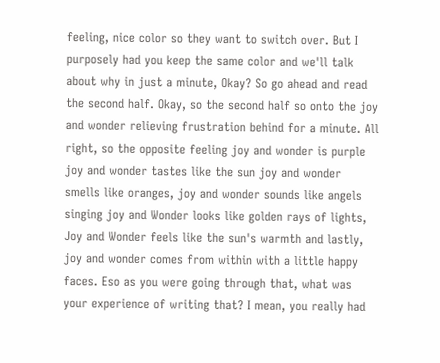feeling, nice color so they want to switch over. But I purposely had you keep the same color and we'll talk about why in just a minute, Okay? So go ahead and read the second half. Okay, so the second half so onto the joy and wonder relieving frustration behind for a minute. All right, so the opposite feeling joy and wonder is purple joy and wonder tastes like the sun joy and wonder smells like oranges, joy and wonder sounds like angels singing joy and Wonder looks like golden rays of lights, Joy and Wonder feels like the sun's warmth and lastly, joy and wonder comes from within with a little happy faces. Eso as you were going through that, what was your experience of writing that? I mean, you really had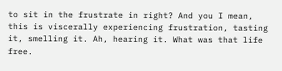to sit in the frustrate in right? And you I mean, this is viscerally experiencing frustration, tasting it, smelling it. Ah, hearing it. What was that life free.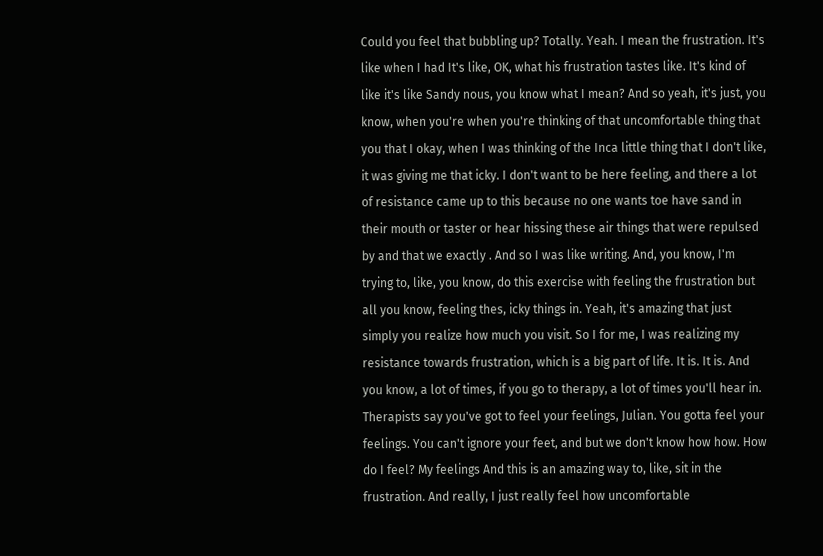Could you feel that bubbling up? Totally. Yeah. I mean the frustration. It's like when I had It's like, OK, what his frustration tastes like. It's kind of like it's like Sandy nous, you know what I mean? And so yeah, it's just, you know, when you're when you're thinking of that uncomfortable thing that you that I okay, when I was thinking of the Inca little thing that I don't like, it was giving me that icky. I don't want to be here feeling, and there a lot of resistance came up to this because no one wants toe have sand in their mouth or taster or hear hissing these air things that were repulsed by and that we exactly . And so I was like writing. And, you know, I'm trying to, like, you know, do this exercise with feeling the frustration but all you know, feeling thes, icky things in. Yeah, it's amazing that just simply you realize how much you visit. So I for me, I was realizing my resistance towards frustration, which is a big part of life. It is. It is. And you know, a lot of times, if you go to therapy, a lot of times you'll hear in. Therapists say you've got to feel your feelings, Julian. You gotta feel your feelings. You can't ignore your feet, and but we don't know how how. How do I feel? My feelings And this is an amazing way to, like, sit in the frustration. And really, I just really feel how uncomfortable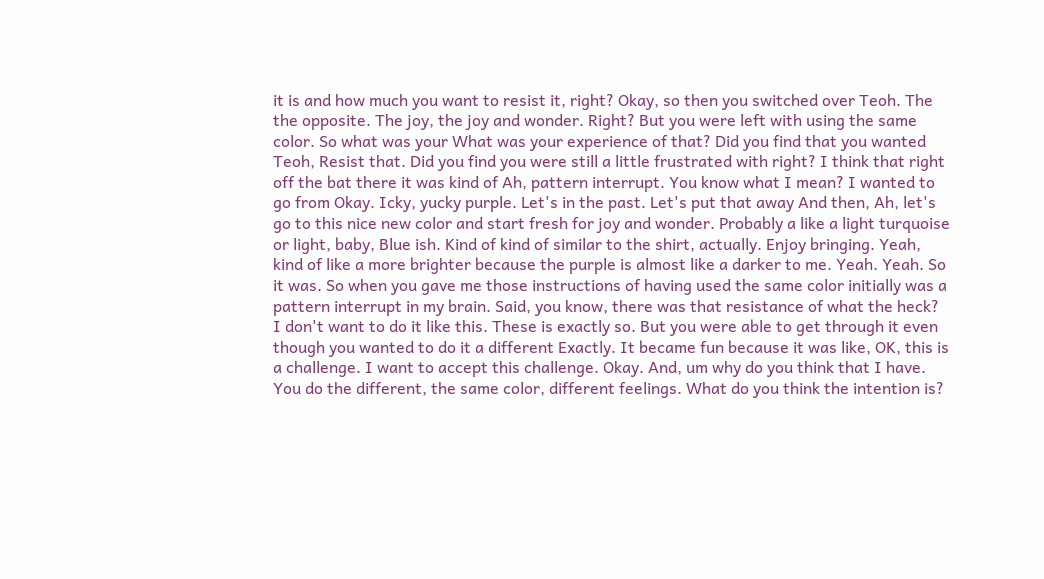it is and how much you want to resist it, right? Okay, so then you switched over Teoh. The the opposite. The joy, the joy and wonder. Right? But you were left with using the same color. So what was your What was your experience of that? Did you find that you wanted Teoh, Resist that. Did you find you were still a little frustrated with right? I think that right off the bat there it was kind of Ah, pattern interrupt. You know what I mean? I wanted to go from Okay. Icky, yucky purple. Let's in the past. Let's put that away And then, Ah, let's go to this nice new color and start fresh for joy and wonder. Probably a like a light turquoise or light, baby, Blue ish. Kind of kind of similar to the shirt, actually. Enjoy bringing. Yeah, kind of like a more brighter because the purple is almost like a darker to me. Yeah. Yeah. So it was. So when you gave me those instructions of having used the same color initially was a pattern interrupt in my brain. Said, you know, there was that resistance of what the heck? I don't want to do it like this. These is exactly so. But you were able to get through it even though you wanted to do it a different Exactly. It became fun because it was like, OK, this is a challenge. I want to accept this challenge. Okay. And, um why do you think that I have. You do the different, the same color, different feelings. What do you think the intention is?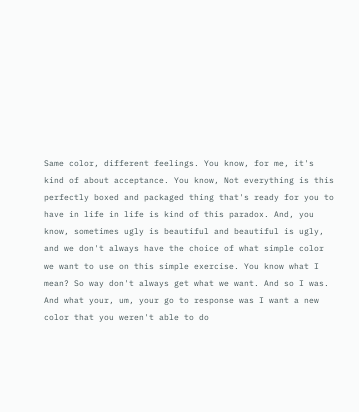Same color, different feelings. You know, for me, it's kind of about acceptance. You know, Not everything is this perfectly boxed and packaged thing that's ready for you to have in life in life is kind of this paradox. And, you know, sometimes ugly is beautiful and beautiful is ugly, and we don't always have the choice of what simple color we want to use on this simple exercise. You know what I mean? So way don't always get what we want. And so I was. And what your, um, your go to response was I want a new color that you weren't able to do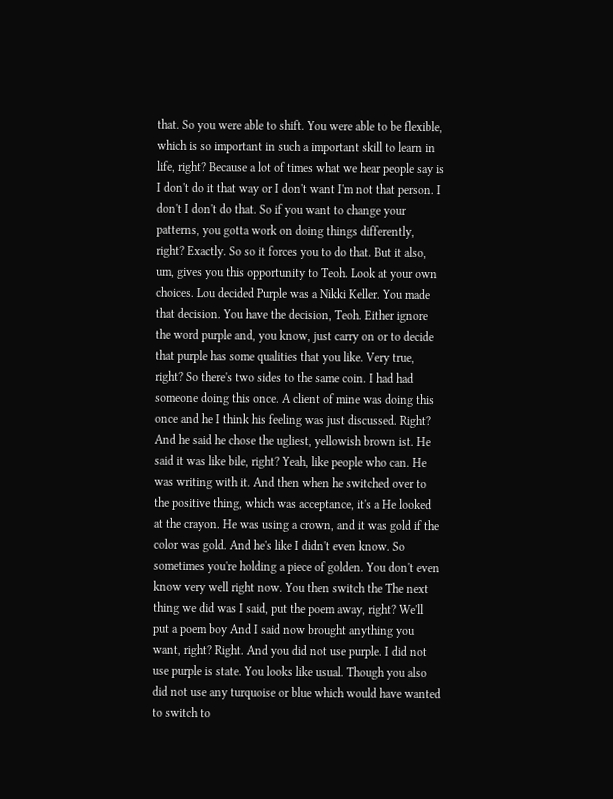that. So you were able to shift. You were able to be flexible, which is so important in such a important skill to learn in life, right? Because a lot of times what we hear people say is I don't do it that way or I don't want I'm not that person. I don't I don't do that. So if you want to change your patterns, you gotta work on doing things differently, right? Exactly. So so it forces you to do that. But it also, um, gives you this opportunity to Teoh. Look at your own choices. Lou decided Purple was a Nikki Keller. You made that decision. You have the decision, Teoh. Either ignore the word purple and, you know, just carry on or to decide that purple has some qualities that you like. Very true, right? So there's two sides to the same coin. I had had someone doing this once. A client of mine was doing this once and he I think his feeling was just discussed. Right? And he said he chose the ugliest, yellowish brown ist. He said it was like bile, right? Yeah, like people who can. He was writing with it. And then when he switched over to the positive thing, which was acceptance, it's a He looked at the crayon. He was using a crown, and it was gold if the color was gold. And he's like I didn't even know. So sometimes you're holding a piece of golden. You don't even know very well right now. You then switch the The next thing we did was I said, put the poem away, right? We'll put a poem boy And I said now brought anything you want, right? Right. And you did not use purple. I did not use purple is state. You looks like usual. Though you also did not use any turquoise or blue which would have wanted to switch to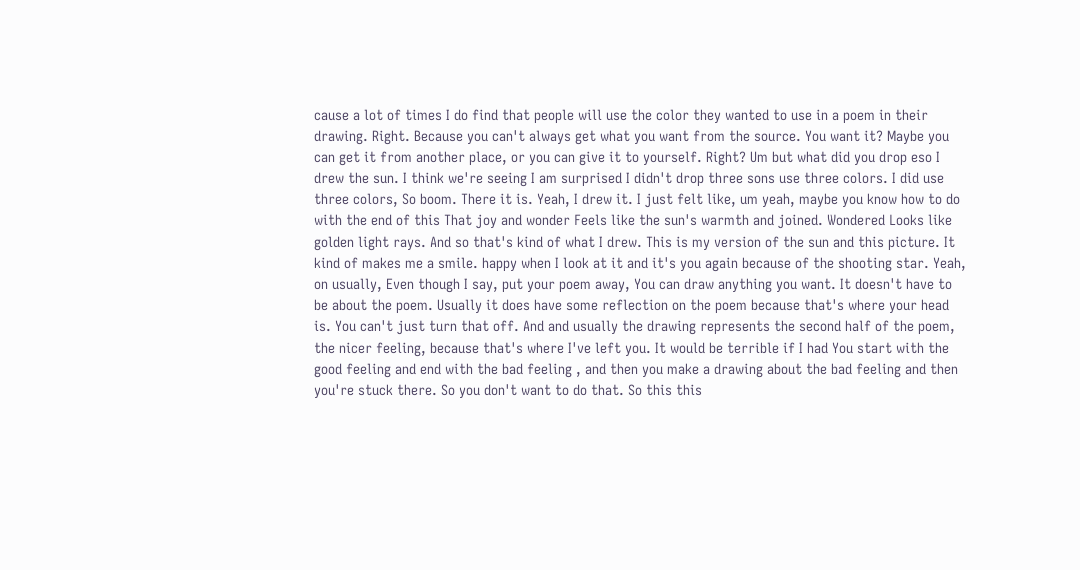cause a lot of times I do find that people will use the color they wanted to use in a poem in their drawing. Right. Because you can't always get what you want from the source. You want it? Maybe you can get it from another place, or you can give it to yourself. Right? Um but what did you drop eso I drew the sun. I think we're seeing I am surprised I didn't drop three sons use three colors. I did use three colors, So boom. There it is. Yeah, I drew it. I just felt like, um yeah, maybe you know how to do with the end of this That joy and wonder Feels like the sun's warmth and joined. Wondered Looks like golden light rays. And so that's kind of what I drew. This is my version of the sun and this picture. It kind of makes me a smile. happy when I look at it and it's you again because of the shooting star. Yeah, on usually, Even though I say, put your poem away, You can draw anything you want. It doesn't have to be about the poem. Usually it does have some reflection on the poem because that's where your head is. You can't just turn that off. And and usually the drawing represents the second half of the poem, the nicer feeling, because that's where I've left you. It would be terrible if I had You start with the good feeling and end with the bad feeling , and then you make a drawing about the bad feeling and then you're stuck there. So you don't want to do that. So this this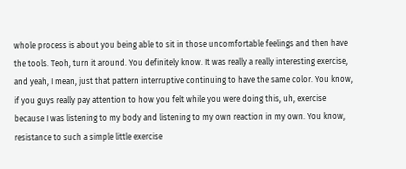whole process is about you being able to sit in those uncomfortable feelings and then have the tools. Teoh, turn it around. You definitely know. It was really a really interesting exercise, and yeah, I mean, just that pattern interruptive continuing to have the same color. You know, if you guys really pay attention to how you felt while you were doing this, uh, exercise because I was listening to my body and listening to my own reaction in my own. You know, resistance to such a simple little exercise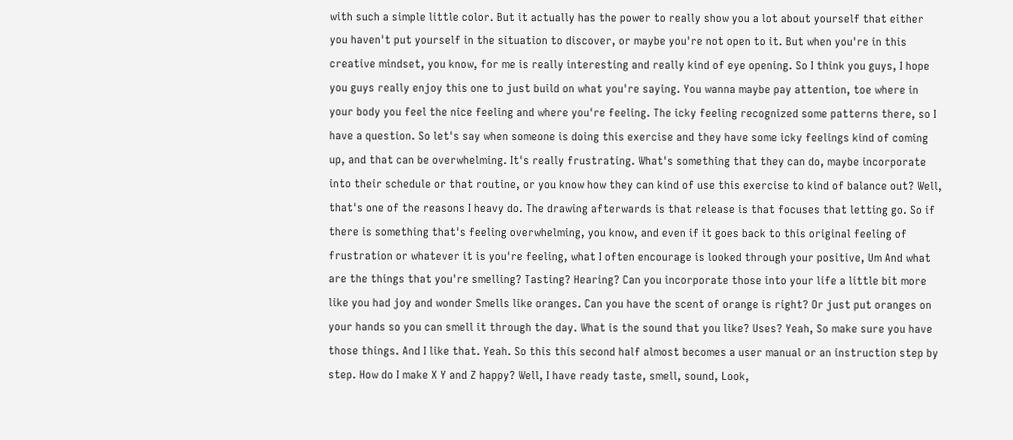with such a simple little color. But it actually has the power to really show you a lot about yourself that either you haven't put yourself in the situation to discover, or maybe you're not open to it. But when you're in this creative mindset, you know, for me is really interesting and really kind of eye opening. So I think you guys, I hope you guys really enjoy this one to just build on what you're saying. You wanna maybe pay attention, toe where in your body you feel the nice feeling and where you're feeling. The icky feeling recognized some patterns there, so I have a question. So let's say when someone is doing this exercise and they have some icky feelings kind of coming up, and that can be overwhelming. It's really frustrating. What's something that they can do, maybe incorporate into their schedule or that routine, or you know how they can kind of use this exercise to kind of balance out? Well, that's one of the reasons I heavy do. The drawing afterwards is that release is that focuses that letting go. So if there is something that's feeling overwhelming, you know, and even if it goes back to this original feeling of frustration or whatever it is you're feeling, what I often encourage is looked through your positive, Um And what are the things that you're smelling? Tasting? Hearing? Can you incorporate those into your life a little bit more like you had joy and wonder Smells like oranges. Can you have the scent of orange is right? Or just put oranges on your hands so you can smell it through the day. What is the sound that you like? Uses? Yeah, So make sure you have those things. And I like that. Yeah. So this this second half almost becomes a user manual or an instruction step by step. How do I make X Y and Z happy? Well, I have ready taste, smell, sound, Look,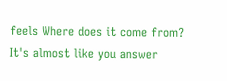feels Where does it come from? It's almost like you answer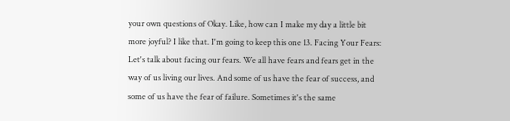your own questions of Okay. Like, how can I make my day a little bit more joyful? I like that. I'm going to keep this one 13. Facing Your Fears: Let's talk about facing our fears. We all have fears and fears get in the way of us living our lives. And some of us have the fear of success, and some of us have the fear of failure. Sometimes it's the same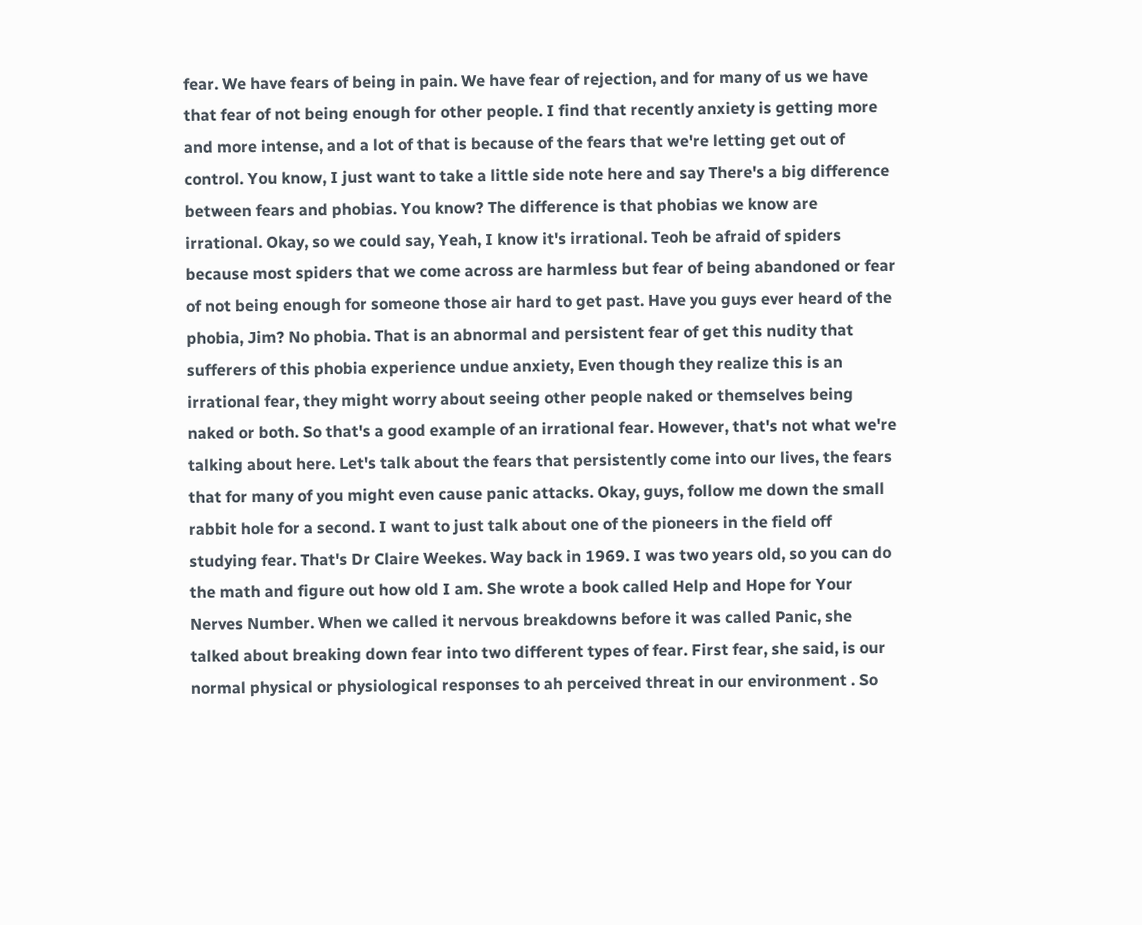fear. We have fears of being in pain. We have fear of rejection, and for many of us we have that fear of not being enough for other people. I find that recently anxiety is getting more and more intense, and a lot of that is because of the fears that we're letting get out of control. You know, I just want to take a little side note here and say There's a big difference between fears and phobias. You know? The difference is that phobias we know are irrational. Okay, so we could say, Yeah, I know it's irrational. Teoh be afraid of spiders because most spiders that we come across are harmless but fear of being abandoned or fear of not being enough for someone those air hard to get past. Have you guys ever heard of the phobia, Jim? No phobia. That is an abnormal and persistent fear of get this nudity that sufferers of this phobia experience undue anxiety, Even though they realize this is an irrational fear, they might worry about seeing other people naked or themselves being naked or both. So that's a good example of an irrational fear. However, that's not what we're talking about here. Let's talk about the fears that persistently come into our lives, the fears that for many of you might even cause panic attacks. Okay, guys, follow me down the small rabbit hole for a second. I want to just talk about one of the pioneers in the field off studying fear. That's Dr Claire Weekes. Way back in 1969. I was two years old, so you can do the math and figure out how old I am. She wrote a book called Help and Hope for Your Nerves Number. When we called it nervous breakdowns before it was called Panic, she talked about breaking down fear into two different types of fear. First fear, she said, is our normal physical or physiological responses to ah perceived threat in our environment . So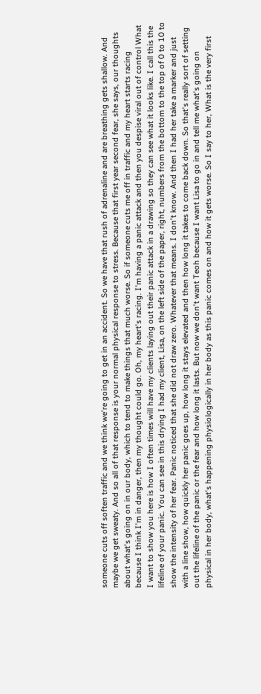someone cuts off soften traffic and we think we're going to get in an accident. So we have that rush of adrenaline and are breathing gets shallow. And maybe we get sweaty. And so all of that response is your normal physical response to stress. Because that first year second fear, she says, our thoughts about what's going on in our body, which to tend to make things that much worse. So if someone cuts me off in traffic and my heart starts racing because I think I'm in danger, then my thought could go. Oh, my heart's racing. I'm having a panic attack and then you despise viral out of control What I want to show you here is how I often times will have my clients laying out their panic attack in a drawing so they can see what it looks like. I call this the lifeline of your panic. You can see in this drying I had my client, Lisa, on the left side of the paper, right, numbers from the bottom to the top of 0 to 10 to show the intensity of her fear. Panic noticed that she did not draw zero. Whatever that means. I don't know. And then I had her take a marker and just with a line show, how quickly her panic goes up, how long it stays elevated and then how long it takes to come back down. So that's really sort of setting out the lifeline of the panic or the fear and how long it lasts. But now we don't want Teoh because I want Lisa to go in and tell me what's going on physical in her body, what's happening physiologically in her body as this panic comes on and how it gets worse. So I say to her, What is the very first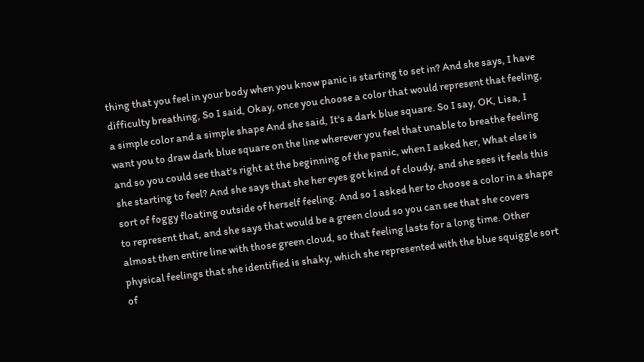thing that you feel in your body when you know panic is starting to set in? And she says, I have difficulty breathing, So I said, Okay, once you choose a color that would represent that feeling, a simple color and a simple shape And she said, It's a dark blue square. So I say, OK, Lisa, I want you to draw dark blue square on the line wherever you feel that unable to breathe feeling and so you could see that's right at the beginning of the panic, when I asked her, What else is she starting to feel? And she says that she her eyes got kind of cloudy, and she sees it feels this sort of foggy floating outside of herself feeling. And so I asked her to choose a color in a shape to represent that, and she says that would be a green cloud so you can see that she covers almost then entire line with those green cloud, so that feeling lasts for a long time. Other physical feelings that she identified is shaky, which she represented with the blue squiggle sort of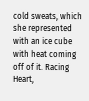cold sweats, which she represented with an ice cube with heat coming off of it. Racing Heart,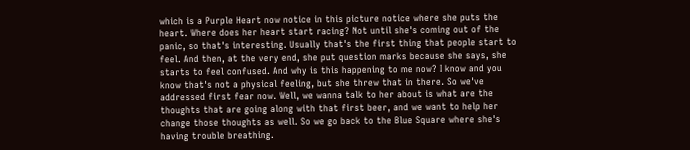which is a Purple Heart now notice in this picture notice where she puts the heart. Where does her heart start racing? Not until she's coming out of the panic, so that's interesting. Usually that's the first thing that people start to feel. And then, at the very end, she put question marks because she says, she starts to feel confused. And why is this happening to me now? I know and you know that's not a physical feeling, but she threw that in there. So we've addressed first fear now. Well, we wanna talk to her about is what are the thoughts that are going along with that first beer, and we want to help her change those thoughts as well. So we go back to the Blue Square where she's having trouble breathing.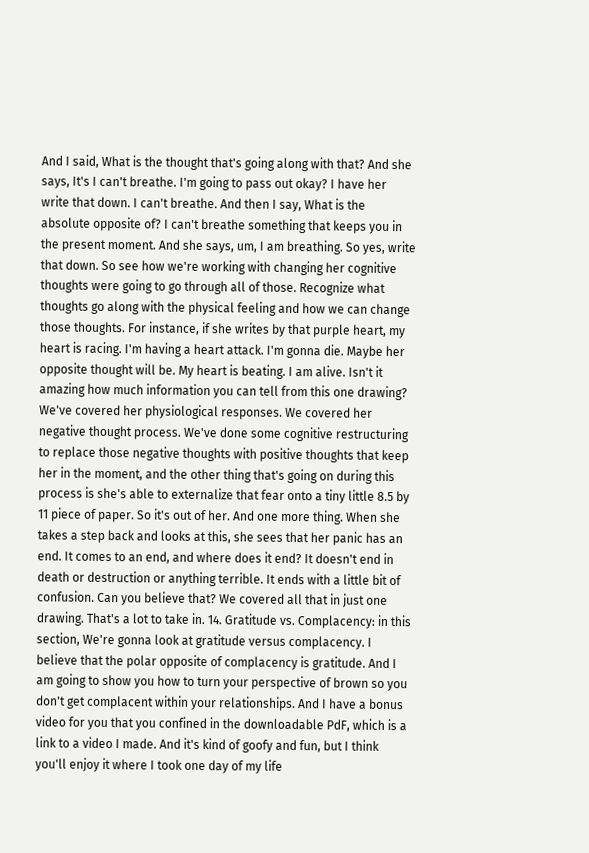And I said, What is the thought that's going along with that? And she says, It's I can't breathe. I'm going to pass out okay? I have her write that down. I can't breathe. And then I say, What is the absolute opposite of? I can't breathe something that keeps you in the present moment. And she says, um, I am breathing. So yes, write that down. So see how we're working with changing her cognitive thoughts were going to go through all of those. Recognize what thoughts go along with the physical feeling and how we can change those thoughts. For instance, if she writes by that purple heart, my heart is racing. I'm having a heart attack. I'm gonna die. Maybe her opposite thought will be. My heart is beating. I am alive. Isn't it amazing how much information you can tell from this one drawing? We've covered her physiological responses. We covered her negative thought process. We've done some cognitive restructuring to replace those negative thoughts with positive thoughts that keep her in the moment, and the other thing that's going on during this process is she's able to externalize that fear onto a tiny little 8.5 by 11 piece of paper. So it's out of her. And one more thing. When she takes a step back and looks at this, she sees that her panic has an end. It comes to an end, and where does it end? It doesn't end in death or destruction or anything terrible. It ends with a little bit of confusion. Can you believe that? We covered all that in just one drawing. That's a lot to take in. 14. Gratitude vs. Complacency: in this section, We're gonna look at gratitude versus complacency. I believe that the polar opposite of complacency is gratitude. And I am going to show you how to turn your perspective of brown so you don't get complacent within your relationships. And I have a bonus video for you that you confined in the downloadable PdF, which is a link to a video I made. And it's kind of goofy and fun, but I think you'll enjoy it where I took one day of my life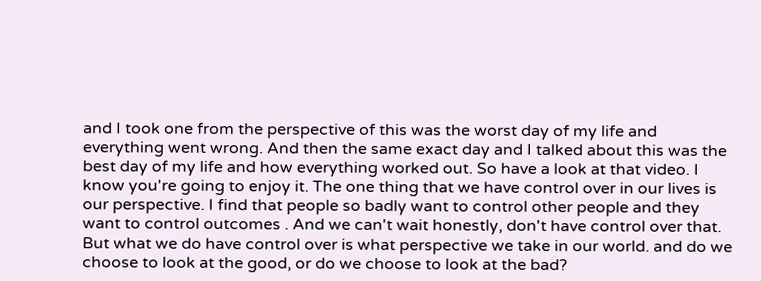and I took one from the perspective of this was the worst day of my life and everything went wrong. And then the same exact day and I talked about this was the best day of my life and how everything worked out. So have a look at that video. I know you're going to enjoy it. The one thing that we have control over in our lives is our perspective. I find that people so badly want to control other people and they want to control outcomes . And we can't wait honestly, don't have control over that. But what we do have control over is what perspective we take in our world. and do we choose to look at the good, or do we choose to look at the bad?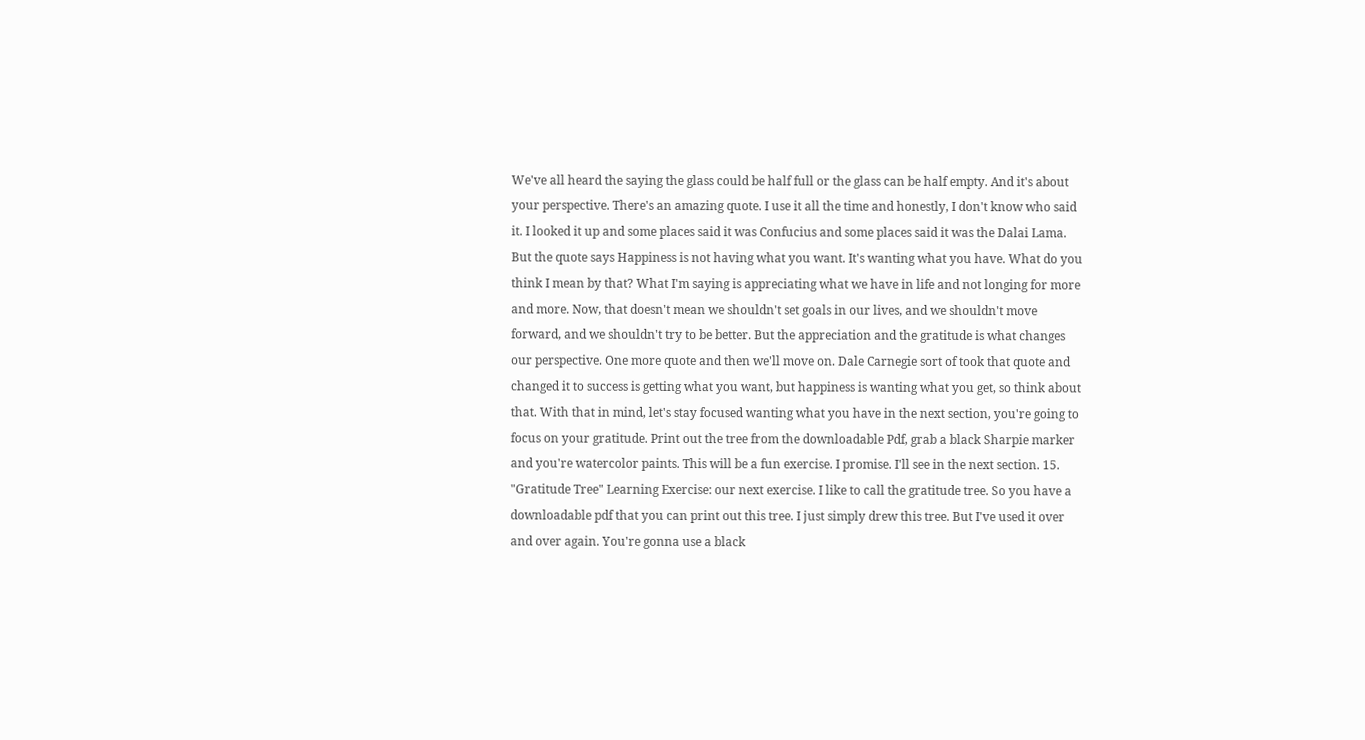We've all heard the saying the glass could be half full or the glass can be half empty. And it's about your perspective. There's an amazing quote. I use it all the time and honestly, I don't know who said it. I looked it up and some places said it was Confucius and some places said it was the Dalai Lama. But the quote says Happiness is not having what you want. It's wanting what you have. What do you think I mean by that? What I'm saying is appreciating what we have in life and not longing for more and more. Now, that doesn't mean we shouldn't set goals in our lives, and we shouldn't move forward, and we shouldn't try to be better. But the appreciation and the gratitude is what changes our perspective. One more quote and then we'll move on. Dale Carnegie sort of took that quote and changed it to success is getting what you want, but happiness is wanting what you get, so think about that. With that in mind, let's stay focused wanting what you have in the next section, you're going to focus on your gratitude. Print out the tree from the downloadable Pdf, grab a black Sharpie marker and you're watercolor paints. This will be a fun exercise. I promise. I'll see in the next section. 15. "Gratitude Tree" Learning Exercise: our next exercise. I like to call the gratitude tree. So you have a downloadable pdf that you can print out this tree. I just simply drew this tree. But I've used it over and over again. You're gonna use a black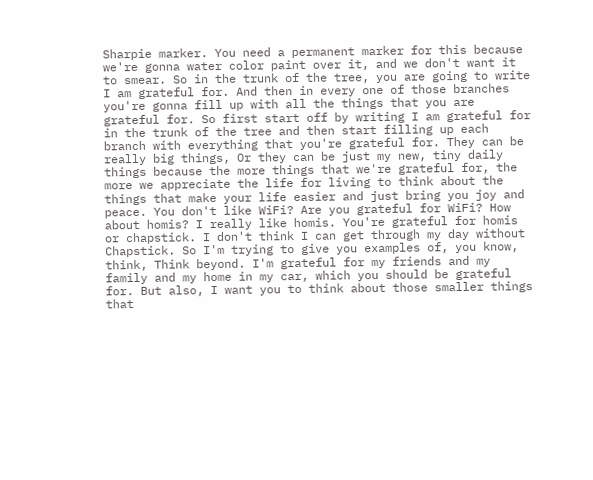Sharpie marker. You need a permanent marker for this because we're gonna water color paint over it, and we don't want it to smear. So in the trunk of the tree, you are going to write I am grateful for. And then in every one of those branches you're gonna fill up with all the things that you are grateful for. So first start off by writing I am grateful for in the trunk of the tree and then start filling up each branch with everything that you're grateful for. They can be really big things, Or they can be just my new, tiny daily things because the more things that we're grateful for, the more we appreciate the life for living to think about the things that make your life easier and just bring you joy and peace. You don't like WiFi? Are you grateful for WiFi? How about homis? I really like homis. You're grateful for homis or chapstick. I don't think I can get through my day without Chapstick. So I'm trying to give you examples of, you know, think, Think beyond. I'm grateful for my friends and my family and my home in my car, which you should be grateful for. But also, I want you to think about those smaller things that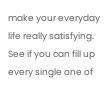make your everyday life really satisfying. See if you can fill up every single one of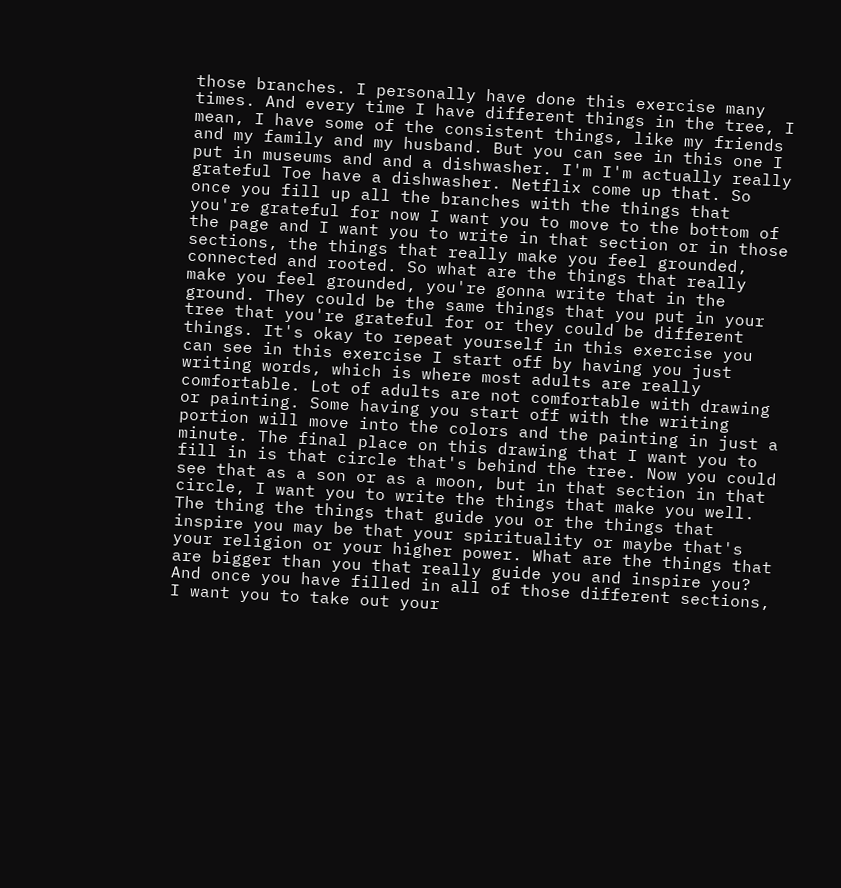those branches. I personally have done this exercise many times. And every time I have different things in the tree, I mean, I have some of the consistent things, like my friends and my family and my husband. But you can see in this one I put in museums and and a dishwasher. I'm I'm actually really grateful Toe have a dishwasher. Netflix come up that. So once you fill up all the branches with the things that you're grateful for now I want you to move to the bottom of the page and I want you to write in that section or in those sections, the things that really make you feel grounded, connected and rooted. So what are the things that really make you feel grounded, you're gonna write that in the ground. They could be the same things that you put in your tree that you're grateful for or they could be different things. It's okay to repeat yourself in this exercise you can see in this exercise I start off by having you just writing words, which is where most adults are really comfortable. Lot of adults are not comfortable with drawing or painting. Some having you start off with the writing portion will move into the colors and the painting in just a minute. The final place on this drawing that I want you to fill in is that circle that's behind the tree. Now you could see that as a son or as a moon, but in that section in that circle, I want you to write the things that make you well. The thing the things that guide you or the things that inspire you may be that your spirituality or maybe that's your religion or your higher power. What are the things that are bigger than you that really guide you and inspire you? And once you have filled in all of those different sections, I want you to take out your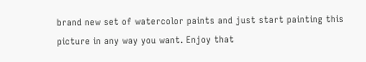brand new set of watercolor paints and just start painting this picture in any way you want. Enjoy that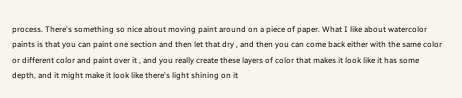process. There's something so nice about moving paint around on a piece of paper. What I like about watercolor paints is that you can paint one section and then let that dry , and then you can come back either with the same color or different color and paint over it , and you really create these layers of color that makes it look like it has some depth, and it might make it look like there's light shining on it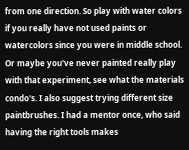from one direction. So play with water colors if you really have not used paints or watercolors since you were in middle school. Or maybe you've never painted really play with that experiment, see what the materials condo's. I also suggest trying different size paintbrushes. I had a mentor once, who said having the right tools makes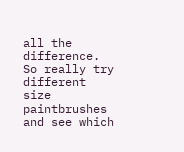all the difference. So really try different size paintbrushes and see which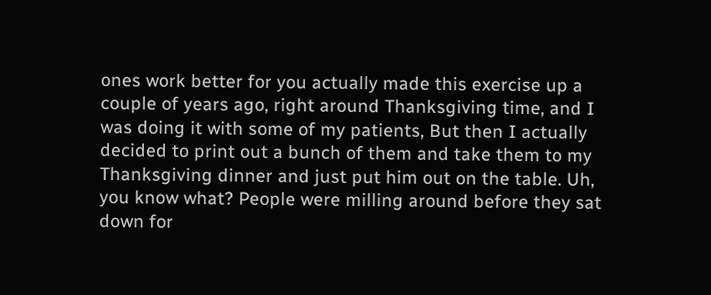ones work better for you actually made this exercise up a couple of years ago, right around Thanksgiving time, and I was doing it with some of my patients, But then I actually decided to print out a bunch of them and take them to my Thanksgiving dinner and just put him out on the table. Uh, you know what? People were milling around before they sat down for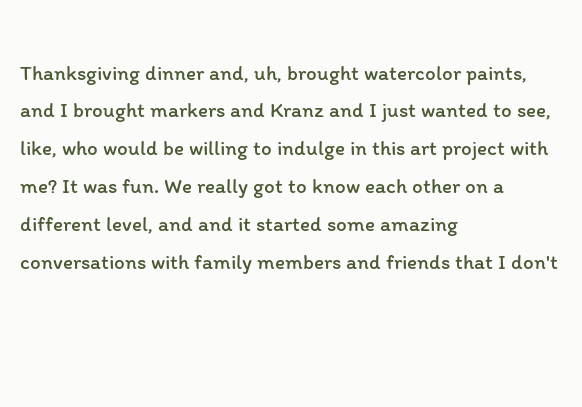Thanksgiving dinner and, uh, brought watercolor paints, and I brought markers and Kranz and I just wanted to see, like, who would be willing to indulge in this art project with me? It was fun. We really got to know each other on a different level, and and it started some amazing conversations with family members and friends that I don't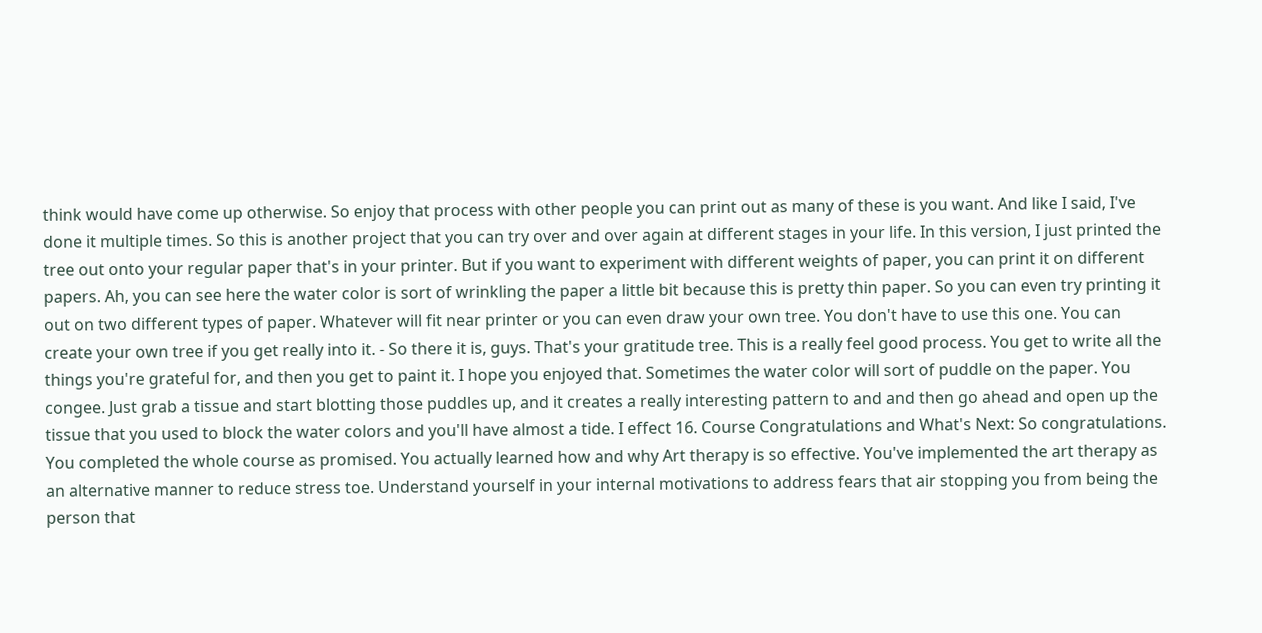think would have come up otherwise. So enjoy that process with other people you can print out as many of these is you want. And like I said, I've done it multiple times. So this is another project that you can try over and over again at different stages in your life. In this version, I just printed the tree out onto your regular paper that's in your printer. But if you want to experiment with different weights of paper, you can print it on different papers. Ah, you can see here the water color is sort of wrinkling the paper a little bit because this is pretty thin paper. So you can even try printing it out on two different types of paper. Whatever will fit near printer or you can even draw your own tree. You don't have to use this one. You can create your own tree if you get really into it. - So there it is, guys. That's your gratitude tree. This is a really feel good process. You get to write all the things you're grateful for, and then you get to paint it. I hope you enjoyed that. Sometimes the water color will sort of puddle on the paper. You congee. Just grab a tissue and start blotting those puddles up, and it creates a really interesting pattern to and and then go ahead and open up the tissue that you used to block the water colors and you'll have almost a tide. I effect 16. Course Congratulations and What's Next: So congratulations. You completed the whole course as promised. You actually learned how and why Art therapy is so effective. You've implemented the art therapy as an alternative manner to reduce stress toe. Understand yourself in your internal motivations to address fears that air stopping you from being the person that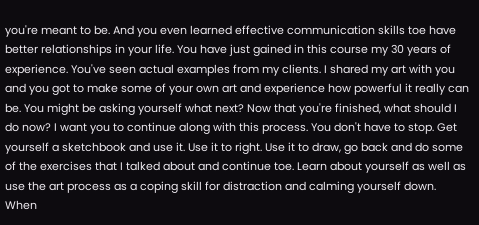you're meant to be. And you even learned effective communication skills toe have better relationships in your life. You have just gained in this course my 30 years of experience. You've seen actual examples from my clients. I shared my art with you and you got to make some of your own art and experience how powerful it really can be. You might be asking yourself what next? Now that you're finished, what should I do now? I want you to continue along with this process. You don't have to stop. Get yourself a sketchbook and use it. Use it to right. Use it to draw, go back and do some of the exercises that I talked about and continue toe. Learn about yourself as well as use the art process as a coping skill for distraction and calming yourself down. When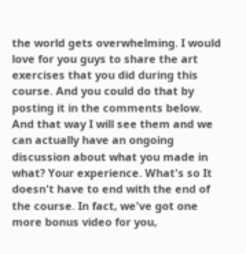the world gets overwhelming. I would love for you guys to share the art exercises that you did during this course. And you could do that by posting it in the comments below. And that way I will see them and we can actually have an ongoing discussion about what you made in what? Your experience. What's so It doesn't have to end with the end of the course. In fact, we've got one more bonus video for you,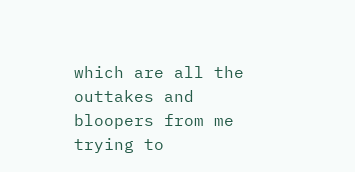which are all the outtakes and bloopers from me trying to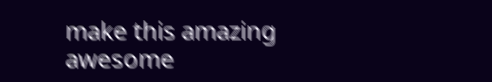make this amazing awesome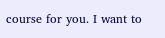course for you. I want to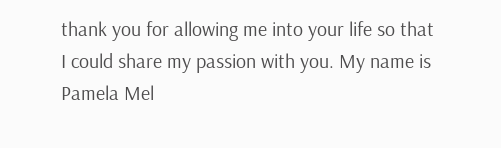thank you for allowing me into your life so that I could share my passion with you. My name is Pamela Mel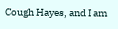Cough Hayes, and I am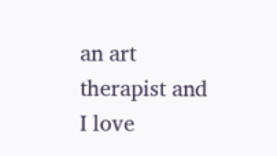an art therapist and I love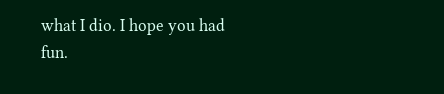what I dio. I hope you had fun.